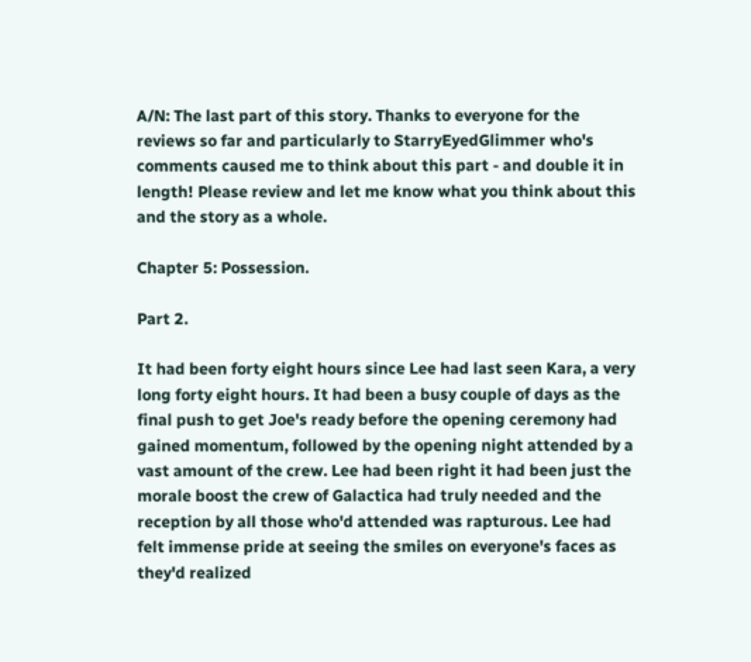A/N: The last part of this story. Thanks to everyone for the reviews so far and particularly to StarryEyedGlimmer who's comments caused me to think about this part - and double it in length! Please review and let me know what you think about this and the story as a whole.

Chapter 5: Possession.

Part 2.

It had been forty eight hours since Lee had last seen Kara, a very long forty eight hours. It had been a busy couple of days as the final push to get Joe's ready before the opening ceremony had gained momentum, followed by the opening night attended by a vast amount of the crew. Lee had been right it had been just the morale boost the crew of Galactica had truly needed and the reception by all those who'd attended was rapturous. Lee had felt immense pride at seeing the smiles on everyone's faces as they'd realized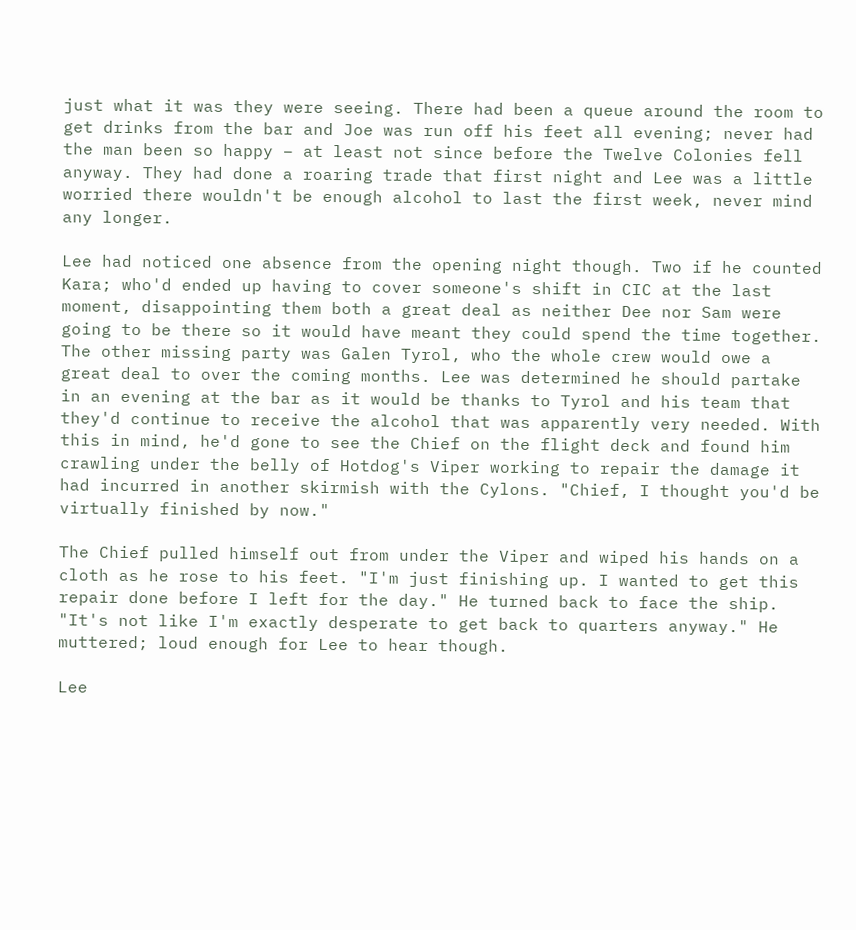just what it was they were seeing. There had been a queue around the room to get drinks from the bar and Joe was run off his feet all evening; never had the man been so happy – at least not since before the Twelve Colonies fell anyway. They had done a roaring trade that first night and Lee was a little worried there wouldn't be enough alcohol to last the first week, never mind any longer.

Lee had noticed one absence from the opening night though. Two if he counted Kara; who'd ended up having to cover someone's shift in CIC at the last moment, disappointing them both a great deal as neither Dee nor Sam were going to be there so it would have meant they could spend the time together. The other missing party was Galen Tyrol, who the whole crew would owe a great deal to over the coming months. Lee was determined he should partake in an evening at the bar as it would be thanks to Tyrol and his team that they'd continue to receive the alcohol that was apparently very needed. With this in mind, he'd gone to see the Chief on the flight deck and found him crawling under the belly of Hotdog's Viper working to repair the damage it had incurred in another skirmish with the Cylons. "Chief, I thought you'd be virtually finished by now."

The Chief pulled himself out from under the Viper and wiped his hands on a cloth as he rose to his feet. "I'm just finishing up. I wanted to get this repair done before I left for the day." He turned back to face the ship. "It's not like I'm exactly desperate to get back to quarters anyway." He muttered; loud enough for Lee to hear though.

Lee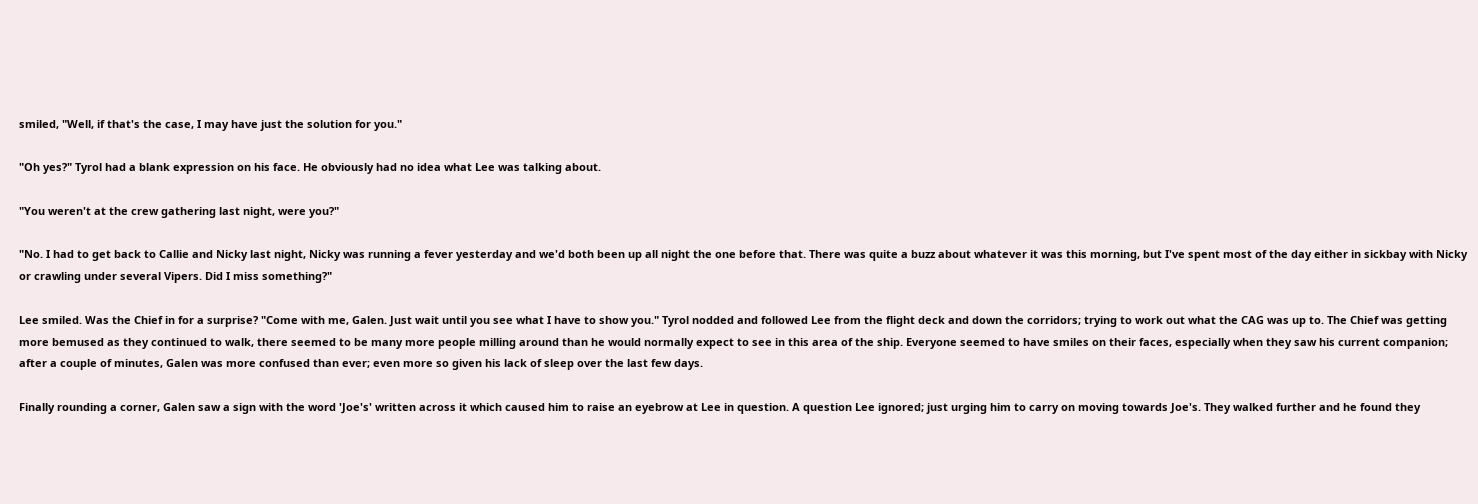smiled, "Well, if that's the case, I may have just the solution for you."

"Oh yes?" Tyrol had a blank expression on his face. He obviously had no idea what Lee was talking about.

"You weren't at the crew gathering last night, were you?"

"No. I had to get back to Callie and Nicky last night, Nicky was running a fever yesterday and we'd both been up all night the one before that. There was quite a buzz about whatever it was this morning, but I've spent most of the day either in sickbay with Nicky or crawling under several Vipers. Did I miss something?"

Lee smiled. Was the Chief in for a surprise? "Come with me, Galen. Just wait until you see what I have to show you." Tyrol nodded and followed Lee from the flight deck and down the corridors; trying to work out what the CAG was up to. The Chief was getting more bemused as they continued to walk, there seemed to be many more people milling around than he would normally expect to see in this area of the ship. Everyone seemed to have smiles on their faces, especially when they saw his current companion; after a couple of minutes, Galen was more confused than ever; even more so given his lack of sleep over the last few days.

Finally rounding a corner, Galen saw a sign with the word 'Joe's' written across it which caused him to raise an eyebrow at Lee in question. A question Lee ignored; just urging him to carry on moving towards Joe's. They walked further and he found they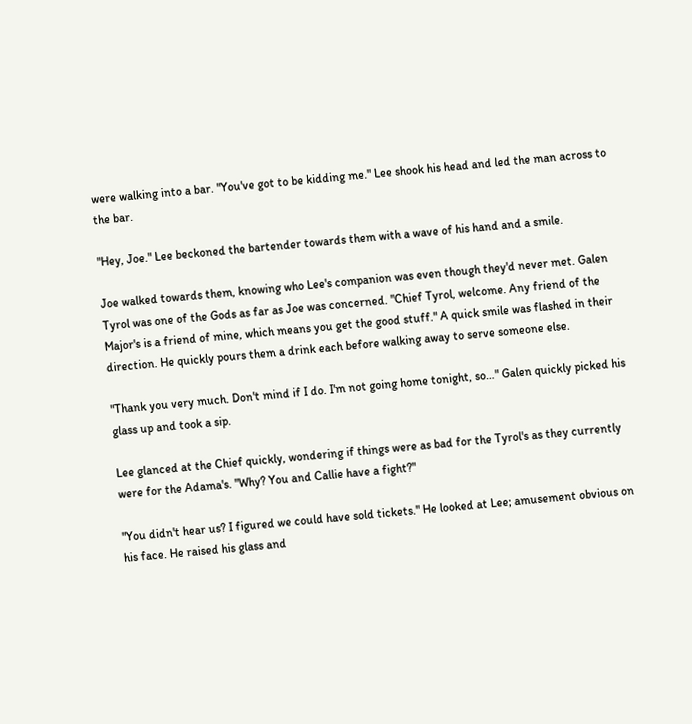were walking into a bar. "You've got to be kidding me." Lee shook his head and led the man across to the bar.

"Hey, Joe." Lee beckoned the bartender towards them with a wave of his hand and a smile.

Joe walked towards them, knowing who Lee's companion was even though they'd never met. Galen Tyrol was one of the Gods as far as Joe was concerned. "Chief Tyrol, welcome. Any friend of the Major's is a friend of mine, which means you get the good stuff." A quick smile was flashed in their direction. He quickly pours them a drink each before walking away to serve someone else.

"Thank you very much. Don't mind if I do. I'm not going home tonight, so…" Galen quickly picked his glass up and took a sip.

Lee glanced at the Chief quickly, wondering if things were as bad for the Tyrol's as they currently were for the Adama's. "Why? You and Callie have a fight?"

"You didn't hear us? I figured we could have sold tickets." He looked at Lee; amusement obvious on his face. He raised his glass and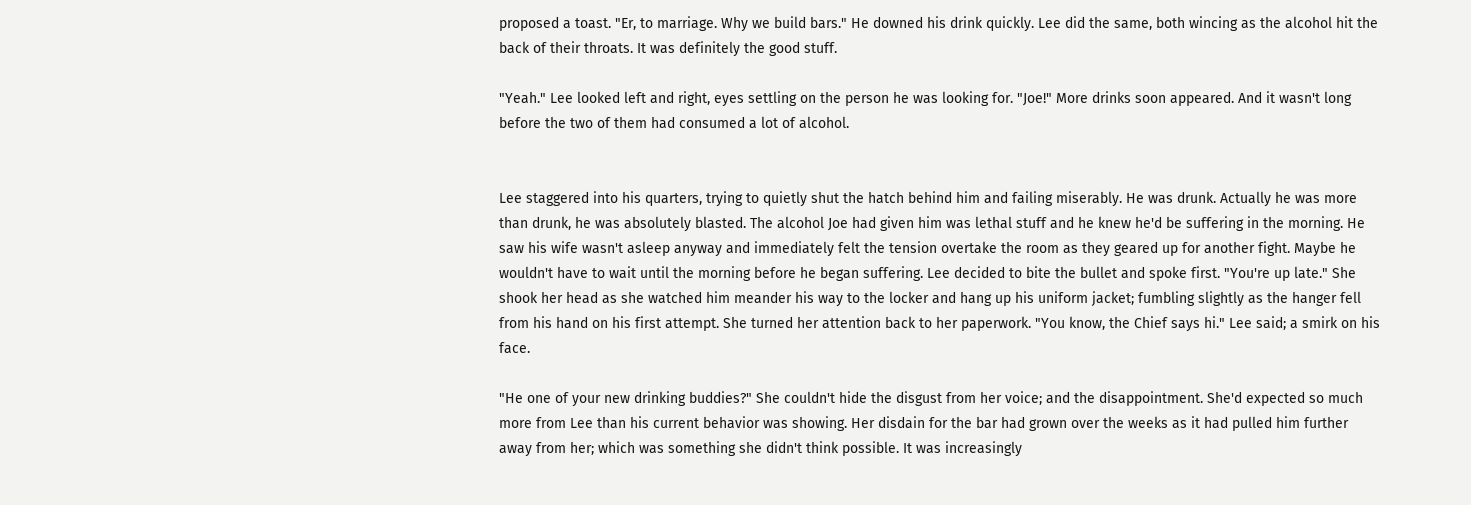proposed a toast. "Er, to marriage. Why we build bars." He downed his drink quickly. Lee did the same, both wincing as the alcohol hit the back of their throats. It was definitely the good stuff.

"Yeah." Lee looked left and right, eyes settling on the person he was looking for. "Joe!" More drinks soon appeared. And it wasn't long before the two of them had consumed a lot of alcohol.


Lee staggered into his quarters, trying to quietly shut the hatch behind him and failing miserably. He was drunk. Actually he was more than drunk, he was absolutely blasted. The alcohol Joe had given him was lethal stuff and he knew he'd be suffering in the morning. He saw his wife wasn't asleep anyway and immediately felt the tension overtake the room as they geared up for another fight. Maybe he wouldn't have to wait until the morning before he began suffering. Lee decided to bite the bullet and spoke first. "You're up late." She shook her head as she watched him meander his way to the locker and hang up his uniform jacket; fumbling slightly as the hanger fell from his hand on his first attempt. She turned her attention back to her paperwork. "You know, the Chief says hi." Lee said; a smirk on his face.

"He one of your new drinking buddies?" She couldn't hide the disgust from her voice; and the disappointment. She'd expected so much more from Lee than his current behavior was showing. Her disdain for the bar had grown over the weeks as it had pulled him further away from her; which was something she didn't think possible. It was increasingly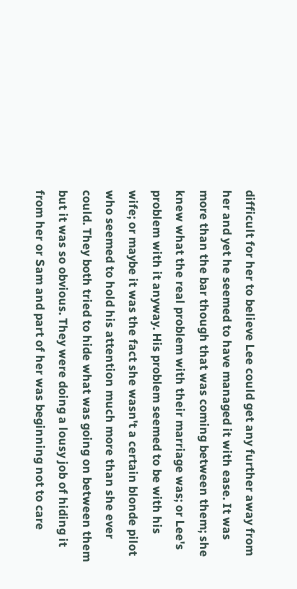difficult for her to believe Lee could get any further away from her and yet he seemed to have managed it with ease. It was more than the bar though that was coming between them; she knew what the real problem with their marriage was; or Lee's problem with it anyway. His problem seemed to be with his wife; or maybe it was the fact she wasn't a certain blonde pilot who seemed to hold his attention much more than she ever could. They both tried to hide what was going on between them but it was so obvious. They were doing a lousy job of hiding it from her or Sam and part of her was beginning not to care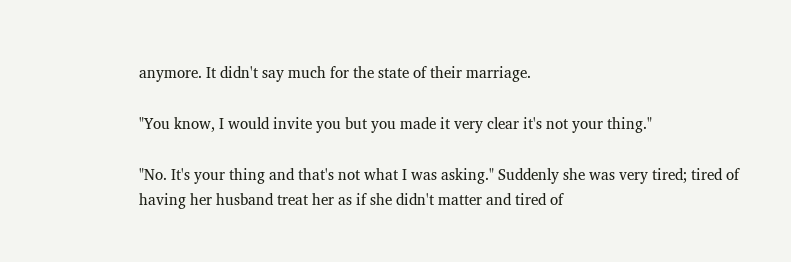anymore. It didn't say much for the state of their marriage.

"You know, I would invite you but you made it very clear it's not your thing."

"No. It's your thing and that's not what I was asking." Suddenly she was very tired; tired of having her husband treat her as if she didn't matter and tired of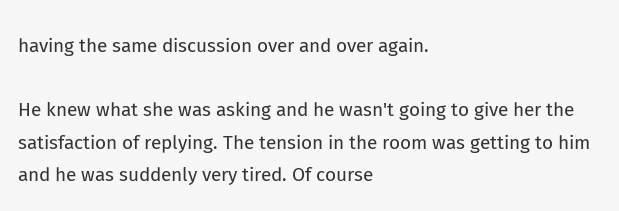having the same discussion over and over again.

He knew what she was asking and he wasn't going to give her the satisfaction of replying. The tension in the room was getting to him and he was suddenly very tired. Of course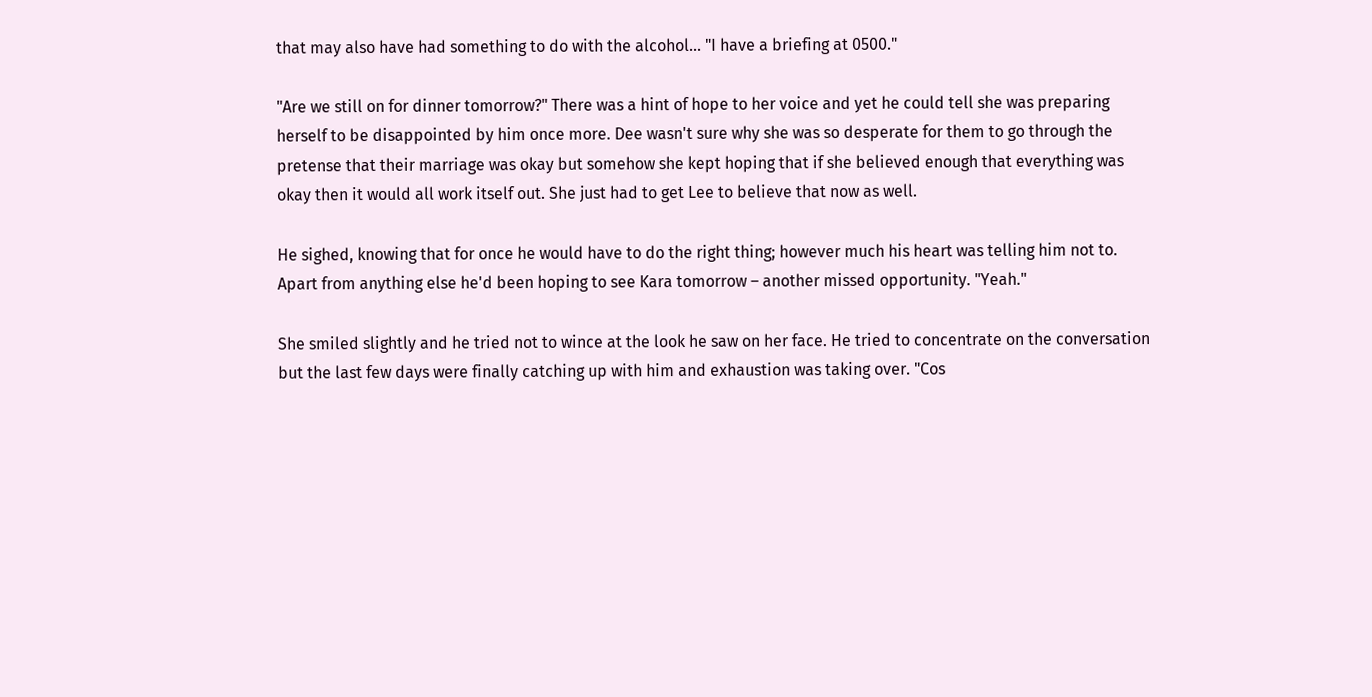that may also have had something to do with the alcohol… "I have a briefing at 0500."

"Are we still on for dinner tomorrow?" There was a hint of hope to her voice and yet he could tell she was preparing herself to be disappointed by him once more. Dee wasn't sure why she was so desperate for them to go through the pretense that their marriage was okay but somehow she kept hoping that if she believed enough that everything was okay then it would all work itself out. She just had to get Lee to believe that now as well.

He sighed, knowing that for once he would have to do the right thing; however much his heart was telling him not to. Apart from anything else he'd been hoping to see Kara tomorrow – another missed opportunity. "Yeah."

She smiled slightly and he tried not to wince at the look he saw on her face. He tried to concentrate on the conversation but the last few days were finally catching up with him and exhaustion was taking over. "Cos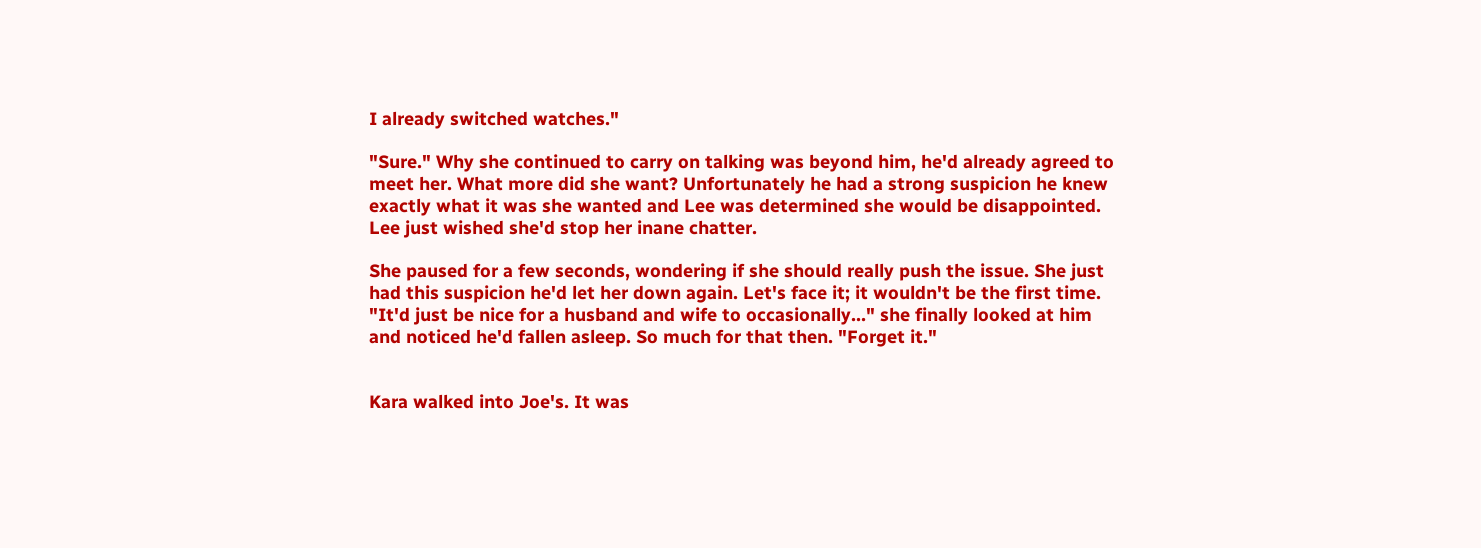I already switched watches."

"Sure." Why she continued to carry on talking was beyond him, he'd already agreed to meet her. What more did she want? Unfortunately he had a strong suspicion he knew exactly what it was she wanted and Lee was determined she would be disappointed. Lee just wished she'd stop her inane chatter.

She paused for a few seconds, wondering if she should really push the issue. She just had this suspicion he'd let her down again. Let's face it; it wouldn't be the first time. "It'd just be nice for a husband and wife to occasionally…" she finally looked at him and noticed he'd fallen asleep. So much for that then. "Forget it."


Kara walked into Joe's. It was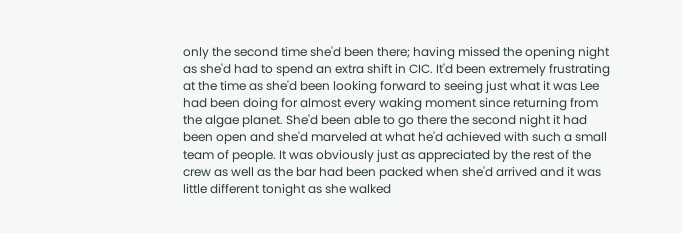only the second time she'd been there; having missed the opening night as she'd had to spend an extra shift in CIC. It'd been extremely frustrating at the time as she'd been looking forward to seeing just what it was Lee had been doing for almost every waking moment since returning from the algae planet. She'd been able to go there the second night it had been open and she'd marveled at what he'd achieved with such a small team of people. It was obviously just as appreciated by the rest of the crew as well as the bar had been packed when she'd arrived and it was little different tonight as she walked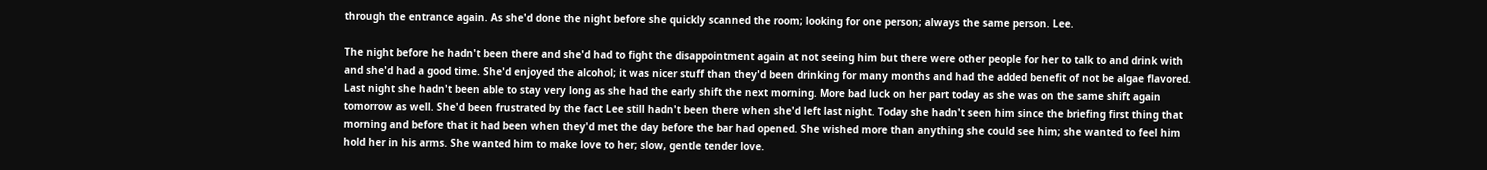through the entrance again. As she'd done the night before she quickly scanned the room; looking for one person; always the same person. Lee.

The night before he hadn't been there and she'd had to fight the disappointment again at not seeing him but there were other people for her to talk to and drink with and she'd had a good time. She'd enjoyed the alcohol; it was nicer stuff than they'd been drinking for many months and had the added benefit of not be algae flavored. Last night she hadn't been able to stay very long as she had the early shift the next morning. More bad luck on her part today as she was on the same shift again tomorrow as well. She'd been frustrated by the fact Lee still hadn't been there when she'd left last night. Today she hadn't seen him since the briefing first thing that morning and before that it had been when they'd met the day before the bar had opened. She wished more than anything she could see him; she wanted to feel him hold her in his arms. She wanted him to make love to her; slow, gentle tender love.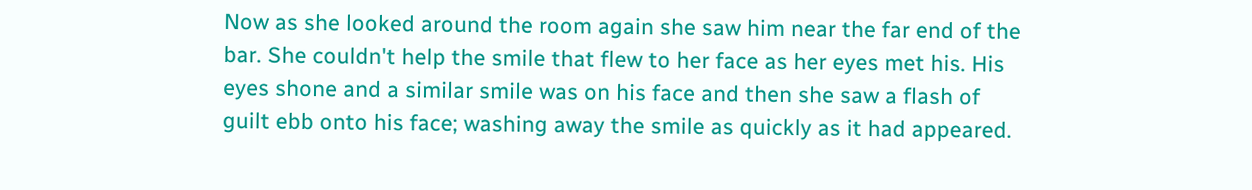Now as she looked around the room again she saw him near the far end of the bar. She couldn't help the smile that flew to her face as her eyes met his. His eyes shone and a similar smile was on his face and then she saw a flash of guilt ebb onto his face; washing away the smile as quickly as it had appeared.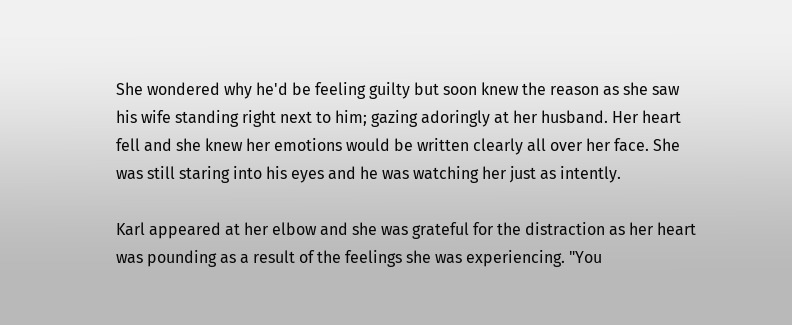She wondered why he'd be feeling guilty but soon knew the reason as she saw his wife standing right next to him; gazing adoringly at her husband. Her heart fell and she knew her emotions would be written clearly all over her face. She was still staring into his eyes and he was watching her just as intently.

Karl appeared at her elbow and she was grateful for the distraction as her heart was pounding as a result of the feelings she was experiencing. "You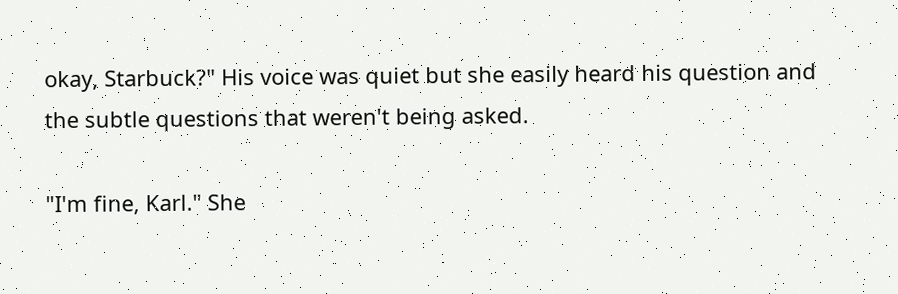okay, Starbuck?" His voice was quiet but she easily heard his question and the subtle questions that weren't being asked.

"I'm fine, Karl." She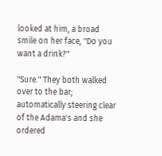looked at him, a broad smile on her face, "Do you want a drink?"

"Sure." They both walked over to the bar; automatically steering clear of the Adama's and she ordered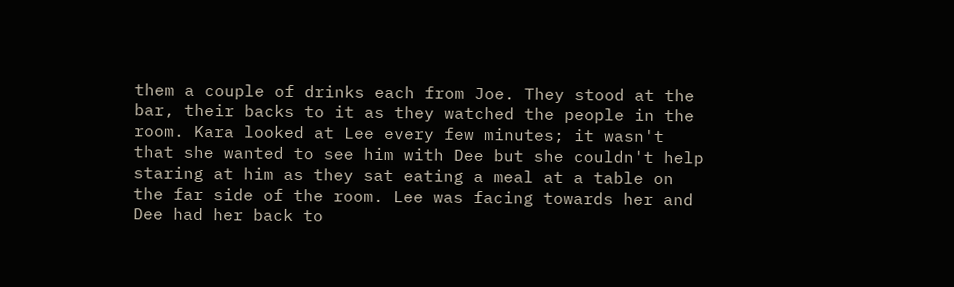them a couple of drinks each from Joe. They stood at the bar, their backs to it as they watched the people in the room. Kara looked at Lee every few minutes; it wasn't that she wanted to see him with Dee but she couldn't help staring at him as they sat eating a meal at a table on the far side of the room. Lee was facing towards her and Dee had her back to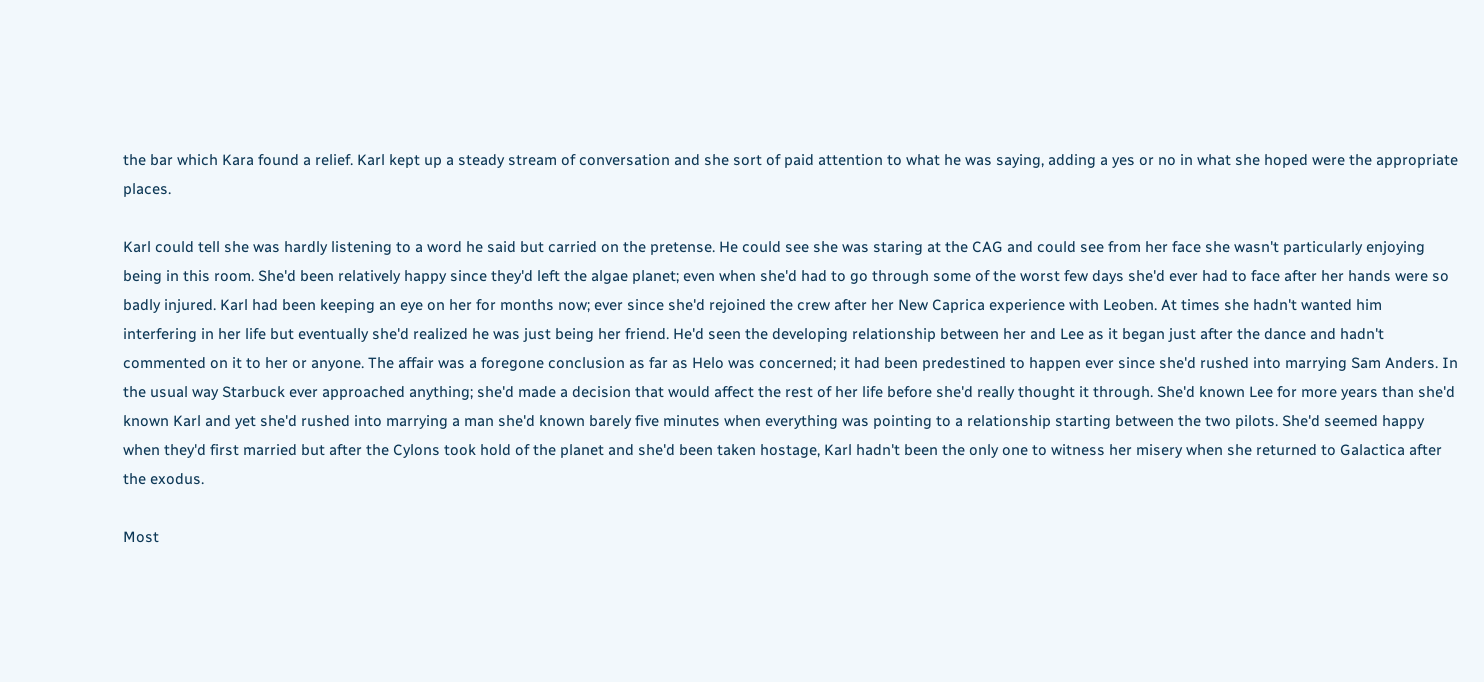the bar which Kara found a relief. Karl kept up a steady stream of conversation and she sort of paid attention to what he was saying, adding a yes or no in what she hoped were the appropriate places.

Karl could tell she was hardly listening to a word he said but carried on the pretense. He could see she was staring at the CAG and could see from her face she wasn't particularly enjoying being in this room. She'd been relatively happy since they'd left the algae planet; even when she'd had to go through some of the worst few days she'd ever had to face after her hands were so badly injured. Karl had been keeping an eye on her for months now; ever since she'd rejoined the crew after her New Caprica experience with Leoben. At times she hadn't wanted him interfering in her life but eventually she'd realized he was just being her friend. He'd seen the developing relationship between her and Lee as it began just after the dance and hadn't commented on it to her or anyone. The affair was a foregone conclusion as far as Helo was concerned; it had been predestined to happen ever since she'd rushed into marrying Sam Anders. In the usual way Starbuck ever approached anything; she'd made a decision that would affect the rest of her life before she'd really thought it through. She'd known Lee for more years than she'd known Karl and yet she'd rushed into marrying a man she'd known barely five minutes when everything was pointing to a relationship starting between the two pilots. She'd seemed happy when they'd first married but after the Cylons took hold of the planet and she'd been taken hostage, Karl hadn't been the only one to witness her misery when she returned to Galactica after the exodus.

Most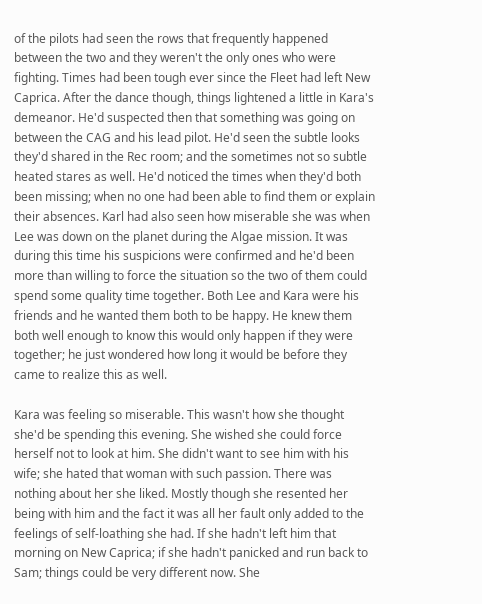of the pilots had seen the rows that frequently happened between the two and they weren't the only ones who were fighting. Times had been tough ever since the Fleet had left New Caprica. After the dance though, things lightened a little in Kara's demeanor. He'd suspected then that something was going on between the CAG and his lead pilot. He'd seen the subtle looks they'd shared in the Rec room; and the sometimes not so subtle heated stares as well. He'd noticed the times when they'd both been missing; when no one had been able to find them or explain their absences. Karl had also seen how miserable she was when Lee was down on the planet during the Algae mission. It was during this time his suspicions were confirmed and he'd been more than willing to force the situation so the two of them could spend some quality time together. Both Lee and Kara were his friends and he wanted them both to be happy. He knew them both well enough to know this would only happen if they were together; he just wondered how long it would be before they came to realize this as well.

Kara was feeling so miserable. This wasn't how she thought she'd be spending this evening. She wished she could force herself not to look at him. She didn't want to see him with his wife; she hated that woman with such passion. There was nothing about her she liked. Mostly though she resented her being with him and the fact it was all her fault only added to the feelings of self-loathing she had. If she hadn't left him that morning on New Caprica; if she hadn't panicked and run back to Sam; things could be very different now. She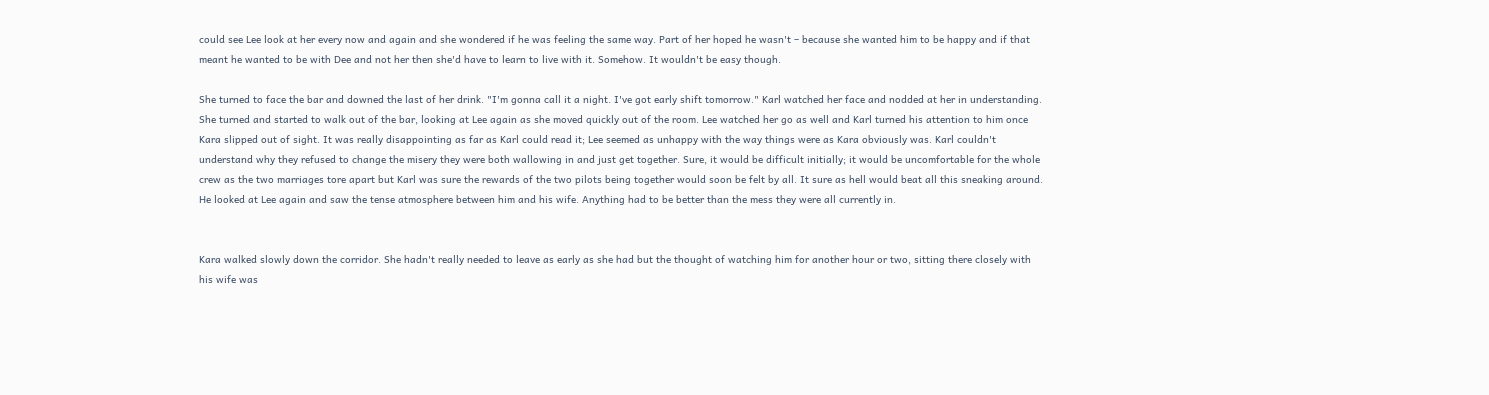could see Lee look at her every now and again and she wondered if he was feeling the same way. Part of her hoped he wasn't – because she wanted him to be happy and if that meant he wanted to be with Dee and not her then she'd have to learn to live with it. Somehow. It wouldn't be easy though.

She turned to face the bar and downed the last of her drink. "I'm gonna call it a night. I've got early shift tomorrow." Karl watched her face and nodded at her in understanding. She turned and started to walk out of the bar, looking at Lee again as she moved quickly out of the room. Lee watched her go as well and Karl turned his attention to him once Kara slipped out of sight. It was really disappointing as far as Karl could read it; Lee seemed as unhappy with the way things were as Kara obviously was. Karl couldn't understand why they refused to change the misery they were both wallowing in and just get together. Sure, it would be difficult initially; it would be uncomfortable for the whole crew as the two marriages tore apart but Karl was sure the rewards of the two pilots being together would soon be felt by all. It sure as hell would beat all this sneaking around. He looked at Lee again and saw the tense atmosphere between him and his wife. Anything had to be better than the mess they were all currently in.


Kara walked slowly down the corridor. She hadn't really needed to leave as early as she had but the thought of watching him for another hour or two, sitting there closely with his wife was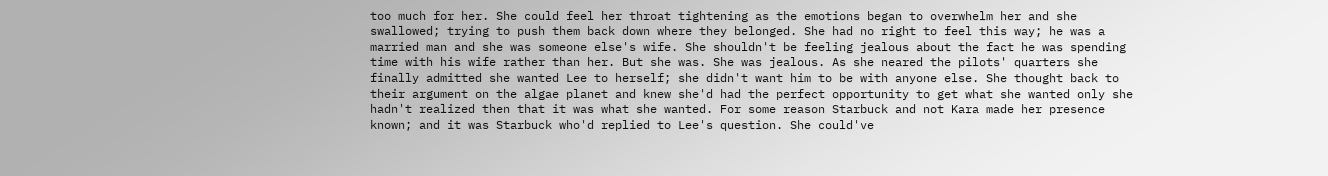too much for her. She could feel her throat tightening as the emotions began to overwhelm her and she swallowed; trying to push them back down where they belonged. She had no right to feel this way; he was a married man and she was someone else's wife. She shouldn't be feeling jealous about the fact he was spending time with his wife rather than her. But she was. She was jealous. As she neared the pilots' quarters she finally admitted she wanted Lee to herself; she didn't want him to be with anyone else. She thought back to their argument on the algae planet and knew she'd had the perfect opportunity to get what she wanted only she hadn't realized then that it was what she wanted. For some reason Starbuck and not Kara made her presence known; and it was Starbuck who'd replied to Lee's question. She could've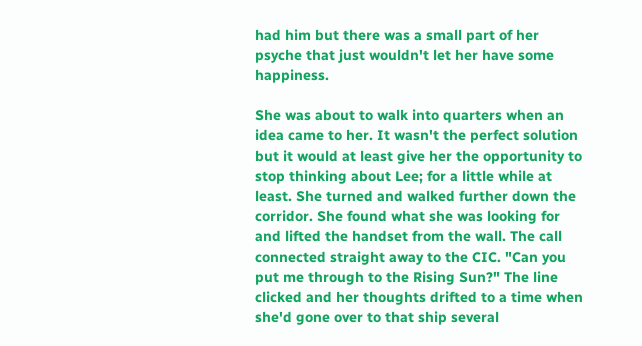had him but there was a small part of her psyche that just wouldn't let her have some happiness.

She was about to walk into quarters when an idea came to her. It wasn't the perfect solution but it would at least give her the opportunity to stop thinking about Lee; for a little while at least. She turned and walked further down the corridor. She found what she was looking for and lifted the handset from the wall. The call connected straight away to the CIC. "Can you put me through to the Rising Sun?" The line clicked and her thoughts drifted to a time when she'd gone over to that ship several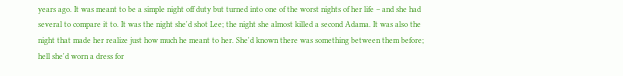years ago. It was meant to be a simple night off duty but turned into one of the worst nights of her life – and she had several to compare it to. It was the night she'd shot Lee; the night she almost killed a second Adama. It was also the night that made her realize just how much he meant to her. She'd known there was something between them before; hell she'd worn a dress for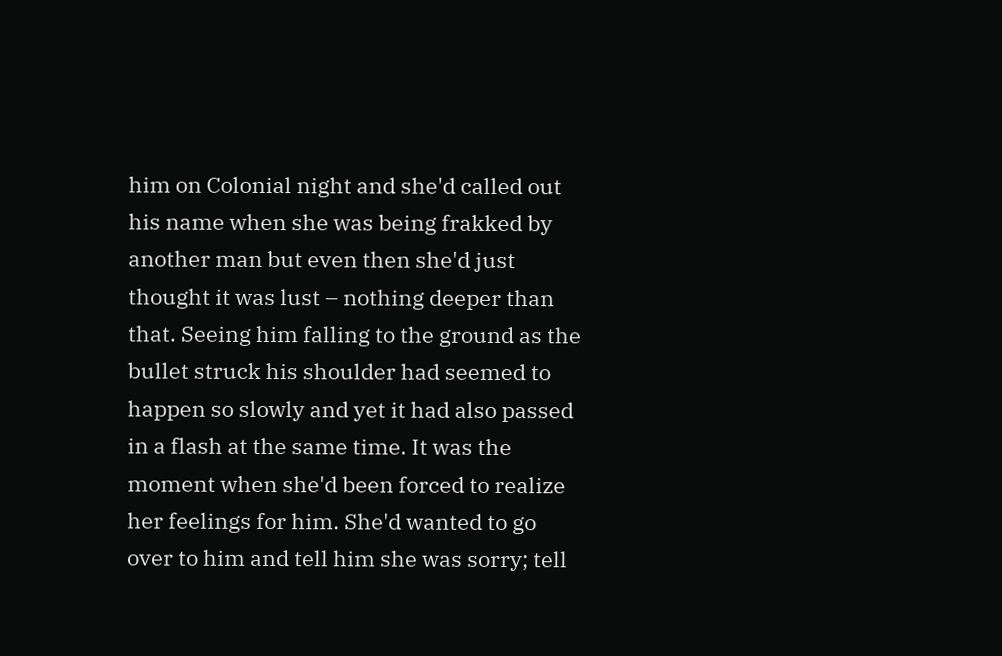him on Colonial night and she'd called out his name when she was being frakked by another man but even then she'd just thought it was lust – nothing deeper than that. Seeing him falling to the ground as the bullet struck his shoulder had seemed to happen so slowly and yet it had also passed in a flash at the same time. It was the moment when she'd been forced to realize her feelings for him. She'd wanted to go over to him and tell him she was sorry; tell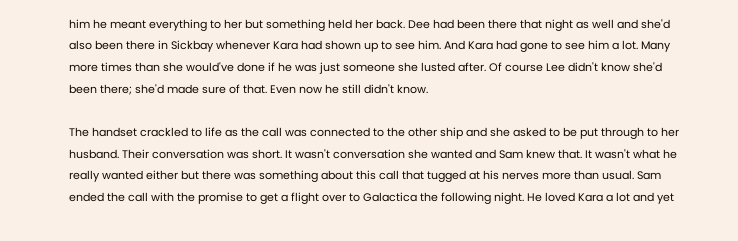him he meant everything to her but something held her back. Dee had been there that night as well and she'd also been there in Sickbay whenever Kara had shown up to see him. And Kara had gone to see him a lot. Many more times than she would've done if he was just someone she lusted after. Of course Lee didn't know she'd been there; she'd made sure of that. Even now he still didn't know.

The handset crackled to life as the call was connected to the other ship and she asked to be put through to her husband. Their conversation was short. It wasn't conversation she wanted and Sam knew that. It wasn't what he really wanted either but there was something about this call that tugged at his nerves more than usual. Sam ended the call with the promise to get a flight over to Galactica the following night. He loved Kara a lot and yet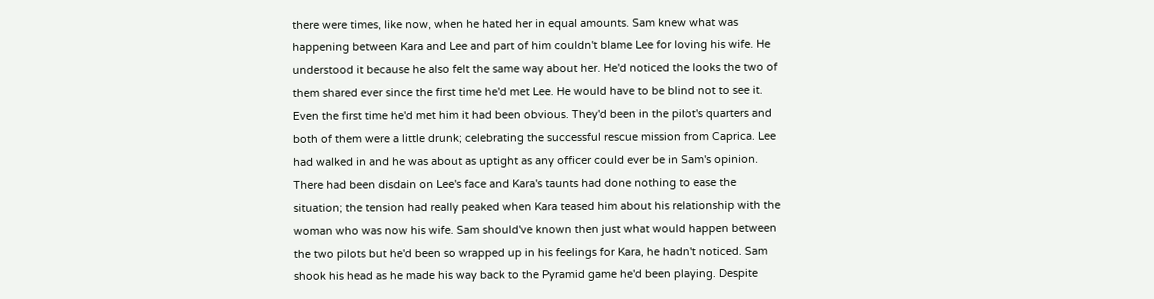there were times, like now, when he hated her in equal amounts. Sam knew what was happening between Kara and Lee and part of him couldn't blame Lee for loving his wife. He understood it because he also felt the same way about her. He'd noticed the looks the two of them shared ever since the first time he'd met Lee. He would have to be blind not to see it. Even the first time he'd met him it had been obvious. They'd been in the pilot's quarters and both of them were a little drunk; celebrating the successful rescue mission from Caprica. Lee had walked in and he was about as uptight as any officer could ever be in Sam's opinion. There had been disdain on Lee's face and Kara's taunts had done nothing to ease the situation; the tension had really peaked when Kara teased him about his relationship with the woman who was now his wife. Sam should've known then just what would happen between the two pilots but he'd been so wrapped up in his feelings for Kara, he hadn't noticed. Sam shook his head as he made his way back to the Pyramid game he'd been playing. Despite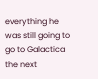everything he was still going to go to Galactica the next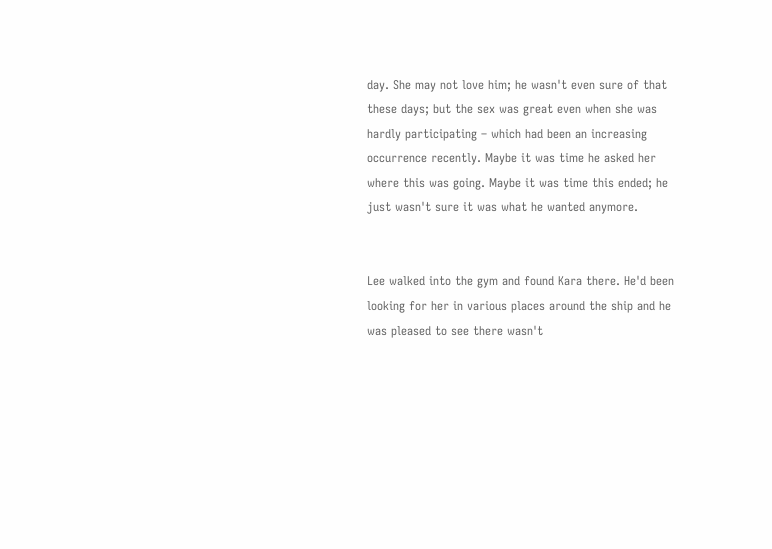day. She may not love him; he wasn't even sure of that these days; but the sex was great even when she was hardly participating – which had been an increasing occurrence recently. Maybe it was time he asked her where this was going. Maybe it was time this ended; he just wasn't sure it was what he wanted anymore.


Lee walked into the gym and found Kara there. He'd been looking for her in various places around the ship and he was pleased to see there wasn't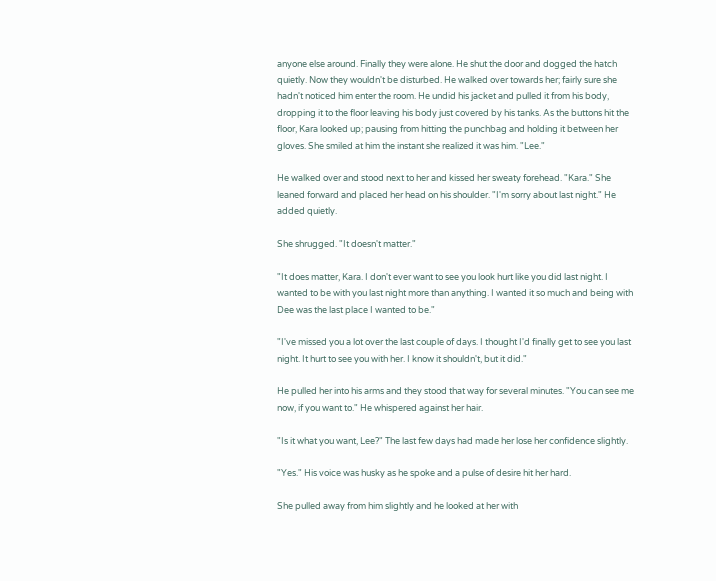anyone else around. Finally they were alone. He shut the door and dogged the hatch quietly. Now they wouldn't be disturbed. He walked over towards her; fairly sure she hadn't noticed him enter the room. He undid his jacket and pulled it from his body, dropping it to the floor leaving his body just covered by his tanks. As the buttons hit the floor, Kara looked up; pausing from hitting the punchbag and holding it between her gloves. She smiled at him the instant she realized it was him. "Lee."

He walked over and stood next to her and kissed her sweaty forehead. "Kara." She leaned forward and placed her head on his shoulder. "I'm sorry about last night." He added quietly.

She shrugged. "It doesn't matter."

"It does matter, Kara. I don't ever want to see you look hurt like you did last night. I wanted to be with you last night more than anything. I wanted it so much and being with Dee was the last place I wanted to be."

"I've missed you a lot over the last couple of days. I thought I'd finally get to see you last night. It hurt to see you with her. I know it shouldn't, but it did."

He pulled her into his arms and they stood that way for several minutes. "You can see me now, if you want to." He whispered against her hair.

"Is it what you want, Lee?" The last few days had made her lose her confidence slightly.

"Yes." His voice was husky as he spoke and a pulse of desire hit her hard.

She pulled away from him slightly and he looked at her with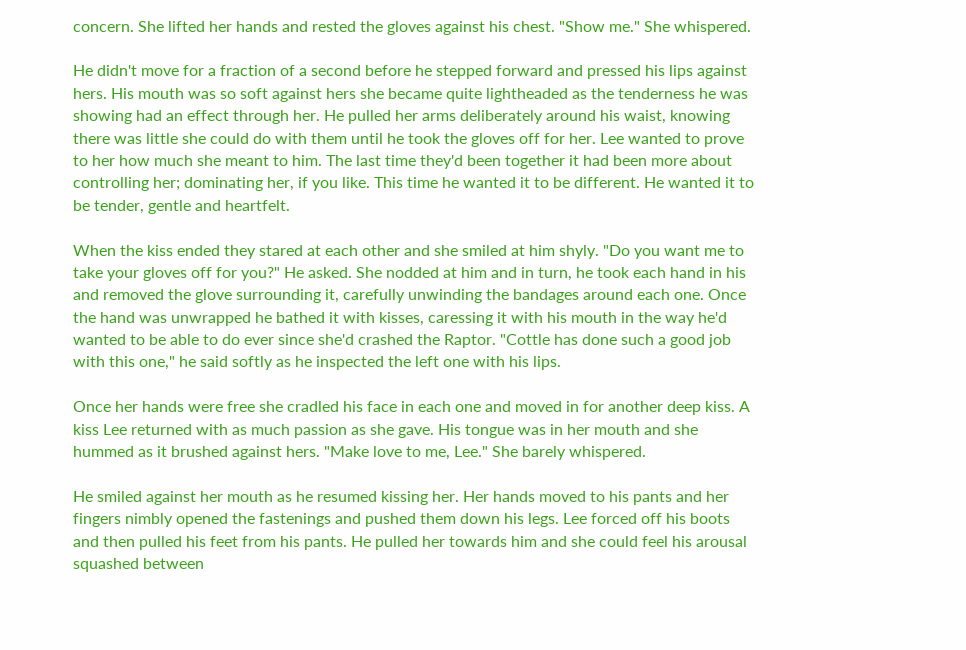concern. She lifted her hands and rested the gloves against his chest. "Show me." She whispered.

He didn't move for a fraction of a second before he stepped forward and pressed his lips against hers. His mouth was so soft against hers she became quite lightheaded as the tenderness he was showing had an effect through her. He pulled her arms deliberately around his waist, knowing there was little she could do with them until he took the gloves off for her. Lee wanted to prove to her how much she meant to him. The last time they'd been together it had been more about controlling her; dominating her, if you like. This time he wanted it to be different. He wanted it to be tender, gentle and heartfelt.

When the kiss ended they stared at each other and she smiled at him shyly. "Do you want me to take your gloves off for you?" He asked. She nodded at him and in turn, he took each hand in his and removed the glove surrounding it, carefully unwinding the bandages around each one. Once the hand was unwrapped he bathed it with kisses, caressing it with his mouth in the way he'd wanted to be able to do ever since she'd crashed the Raptor. "Cottle has done such a good job with this one," he said softly as he inspected the left one with his lips.

Once her hands were free she cradled his face in each one and moved in for another deep kiss. A kiss Lee returned with as much passion as she gave. His tongue was in her mouth and she hummed as it brushed against hers. "Make love to me, Lee." She barely whispered.

He smiled against her mouth as he resumed kissing her. Her hands moved to his pants and her fingers nimbly opened the fastenings and pushed them down his legs. Lee forced off his boots and then pulled his feet from his pants. He pulled her towards him and she could feel his arousal squashed between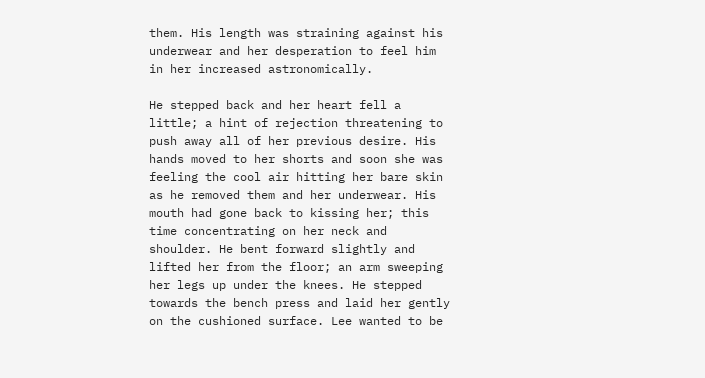them. His length was straining against his underwear and her desperation to feel him in her increased astronomically.

He stepped back and her heart fell a little; a hint of rejection threatening to push away all of her previous desire. His hands moved to her shorts and soon she was feeling the cool air hitting her bare skin as he removed them and her underwear. His mouth had gone back to kissing her; this time concentrating on her neck and shoulder. He bent forward slightly and lifted her from the floor; an arm sweeping her legs up under the knees. He stepped towards the bench press and laid her gently on the cushioned surface. Lee wanted to be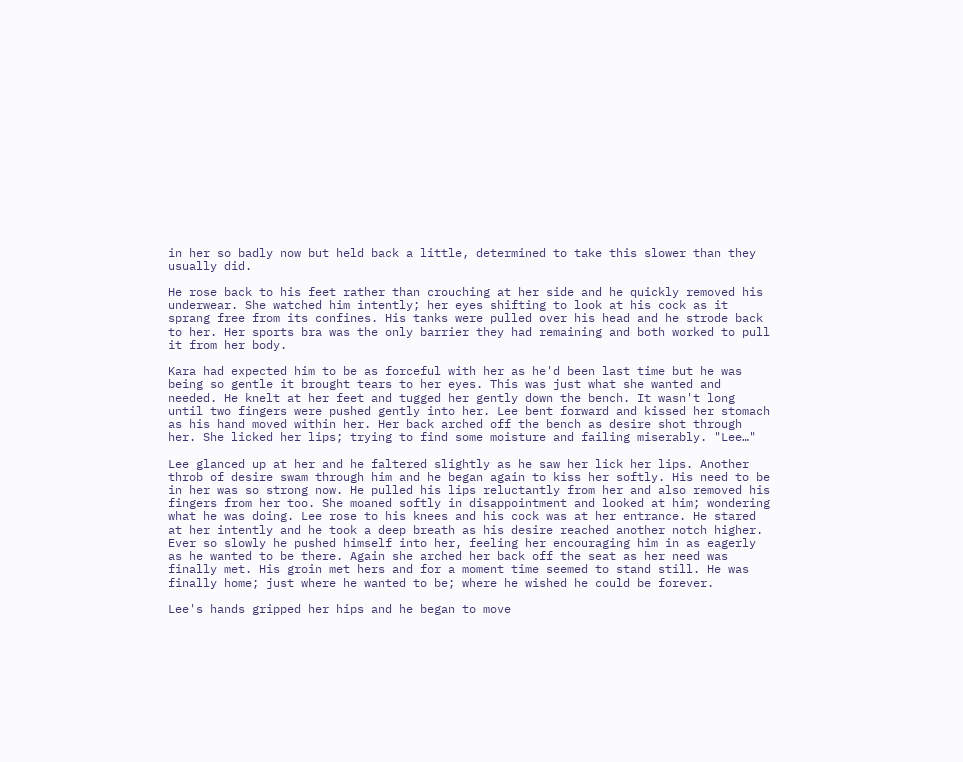in her so badly now but held back a little, determined to take this slower than they usually did.

He rose back to his feet rather than crouching at her side and he quickly removed his underwear. She watched him intently; her eyes shifting to look at his cock as it sprang free from its confines. His tanks were pulled over his head and he strode back to her. Her sports bra was the only barrier they had remaining and both worked to pull it from her body.

Kara had expected him to be as forceful with her as he'd been last time but he was being so gentle it brought tears to her eyes. This was just what she wanted and needed. He knelt at her feet and tugged her gently down the bench. It wasn't long until two fingers were pushed gently into her. Lee bent forward and kissed her stomach as his hand moved within her. Her back arched off the bench as desire shot through her. She licked her lips; trying to find some moisture and failing miserably. "Lee…"

Lee glanced up at her and he faltered slightly as he saw her lick her lips. Another throb of desire swam through him and he began again to kiss her softly. His need to be in her was so strong now. He pulled his lips reluctantly from her and also removed his fingers from her too. She moaned softly in disappointment and looked at him; wondering what he was doing. Lee rose to his knees and his cock was at her entrance. He stared at her intently and he took a deep breath as his desire reached another notch higher. Ever so slowly he pushed himself into her, feeling her encouraging him in as eagerly as he wanted to be there. Again she arched her back off the seat as her need was finally met. His groin met hers and for a moment time seemed to stand still. He was finally home; just where he wanted to be; where he wished he could be forever.

Lee's hands gripped her hips and he began to move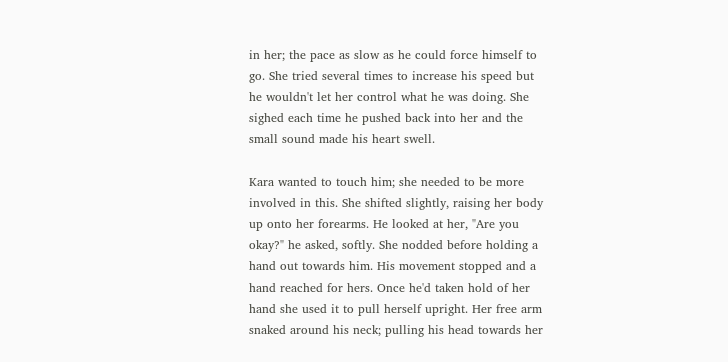in her; the pace as slow as he could force himself to go. She tried several times to increase his speed but he wouldn't let her control what he was doing. She sighed each time he pushed back into her and the small sound made his heart swell.

Kara wanted to touch him; she needed to be more involved in this. She shifted slightly, raising her body up onto her forearms. He looked at her, "Are you okay?" he asked, softly. She nodded before holding a hand out towards him. His movement stopped and a hand reached for hers. Once he'd taken hold of her hand she used it to pull herself upright. Her free arm snaked around his neck; pulling his head towards her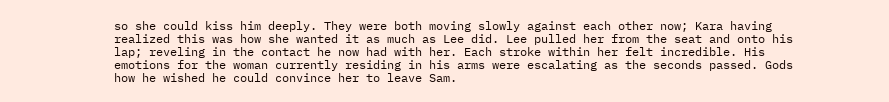so she could kiss him deeply. They were both moving slowly against each other now; Kara having realized this was how she wanted it as much as Lee did. Lee pulled her from the seat and onto his lap; reveling in the contact he now had with her. Each stroke within her felt incredible. His emotions for the woman currently residing in his arms were escalating as the seconds passed. Gods how he wished he could convince her to leave Sam.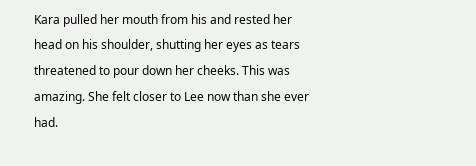Kara pulled her mouth from his and rested her head on his shoulder, shutting her eyes as tears threatened to pour down her cheeks. This was amazing. She felt closer to Lee now than she ever had.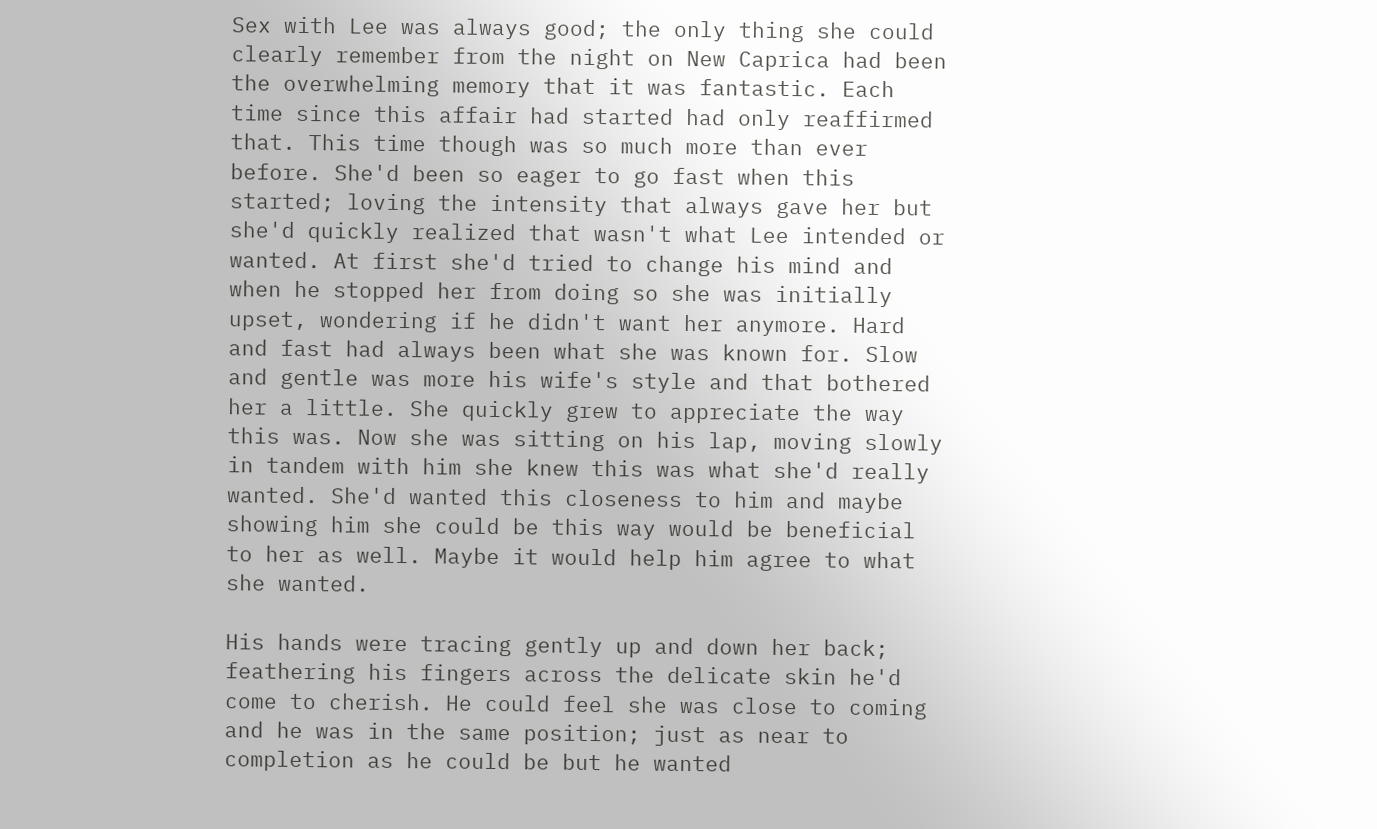Sex with Lee was always good; the only thing she could clearly remember from the night on New Caprica had been the overwhelming memory that it was fantastic. Each time since this affair had started had only reaffirmed that. This time though was so much more than ever before. She'd been so eager to go fast when this started; loving the intensity that always gave her but she'd quickly realized that wasn't what Lee intended or wanted. At first she'd tried to change his mind and when he stopped her from doing so she was initially upset, wondering if he didn't want her anymore. Hard and fast had always been what she was known for. Slow and gentle was more his wife's style and that bothered her a little. She quickly grew to appreciate the way this was. Now she was sitting on his lap, moving slowly in tandem with him she knew this was what she'd really wanted. She'd wanted this closeness to him and maybe showing him she could be this way would be beneficial to her as well. Maybe it would help him agree to what she wanted.

His hands were tracing gently up and down her back; feathering his fingers across the delicate skin he'd come to cherish. He could feel she was close to coming and he was in the same position; just as near to completion as he could be but he wanted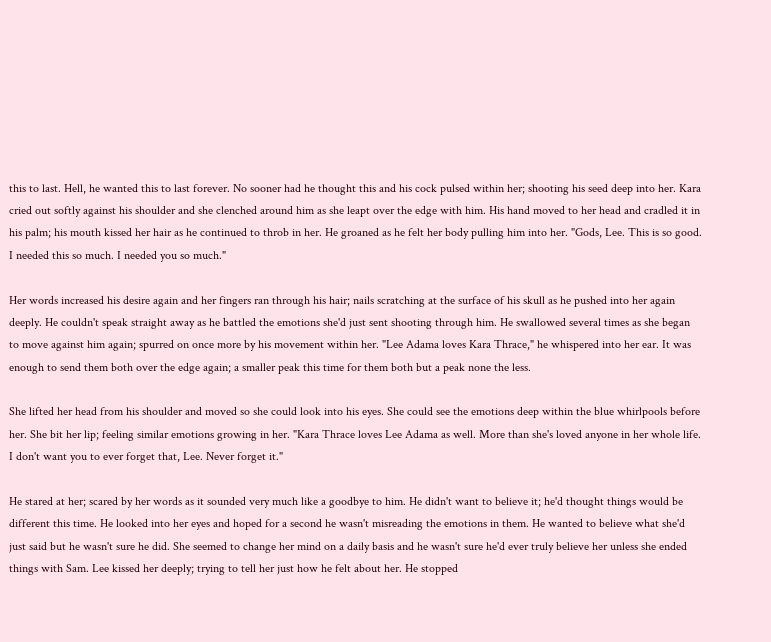this to last. Hell, he wanted this to last forever. No sooner had he thought this and his cock pulsed within her; shooting his seed deep into her. Kara cried out softly against his shoulder and she clenched around him as she leapt over the edge with him. His hand moved to her head and cradled it in his palm; his mouth kissed her hair as he continued to throb in her. He groaned as he felt her body pulling him into her. "Gods, Lee. This is so good. I needed this so much. I needed you so much."

Her words increased his desire again and her fingers ran through his hair; nails scratching at the surface of his skull as he pushed into her again deeply. He couldn't speak straight away as he battled the emotions she'd just sent shooting through him. He swallowed several times as she began to move against him again; spurred on once more by his movement within her. "Lee Adama loves Kara Thrace," he whispered into her ear. It was enough to send them both over the edge again; a smaller peak this time for them both but a peak none the less.

She lifted her head from his shoulder and moved so she could look into his eyes. She could see the emotions deep within the blue whirlpools before her. She bit her lip; feeling similar emotions growing in her. "Kara Thrace loves Lee Adama as well. More than she's loved anyone in her whole life. I don't want you to ever forget that, Lee. Never forget it."

He stared at her; scared by her words as it sounded very much like a goodbye to him. He didn't want to believe it; he'd thought things would be different this time. He looked into her eyes and hoped for a second he wasn't misreading the emotions in them. He wanted to believe what she'd just said but he wasn't sure he did. She seemed to change her mind on a daily basis and he wasn't sure he'd ever truly believe her unless she ended things with Sam. Lee kissed her deeply; trying to tell her just how he felt about her. He stopped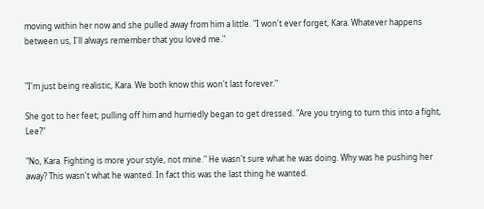moving within her now and she pulled away from him a little. "I won't ever forget, Kara. Whatever happens between us, I'll always remember that you loved me."


"I'm just being realistic, Kara. We both know this won't last forever."

She got to her feet; pulling off him and hurriedly began to get dressed. "Are you trying to turn this into a fight, Lee?"

"No, Kara. Fighting is more your style, not mine." He wasn't sure what he was doing. Why was he pushing her away? This wasn't what he wanted. In fact this was the last thing he wanted.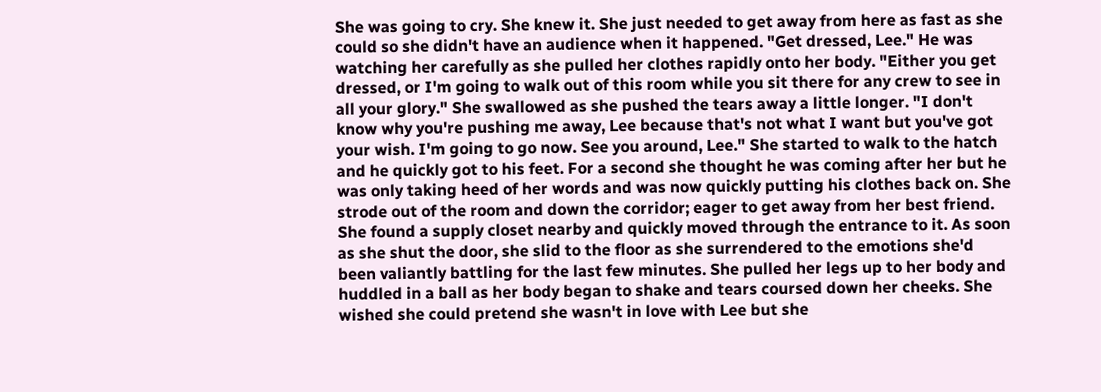She was going to cry. She knew it. She just needed to get away from here as fast as she could so she didn't have an audience when it happened. "Get dressed, Lee." He was watching her carefully as she pulled her clothes rapidly onto her body. "Either you get dressed, or I'm going to walk out of this room while you sit there for any crew to see in all your glory." She swallowed as she pushed the tears away a little longer. "I don't know why you're pushing me away, Lee because that's not what I want but you've got your wish. I'm going to go now. See you around, Lee." She started to walk to the hatch and he quickly got to his feet. For a second she thought he was coming after her but he was only taking heed of her words and was now quickly putting his clothes back on. She strode out of the room and down the corridor; eager to get away from her best friend. She found a supply closet nearby and quickly moved through the entrance to it. As soon as she shut the door, she slid to the floor as she surrendered to the emotions she'd been valiantly battling for the last few minutes. She pulled her legs up to her body and huddled in a ball as her body began to shake and tears coursed down her cheeks. She wished she could pretend she wasn't in love with Lee but she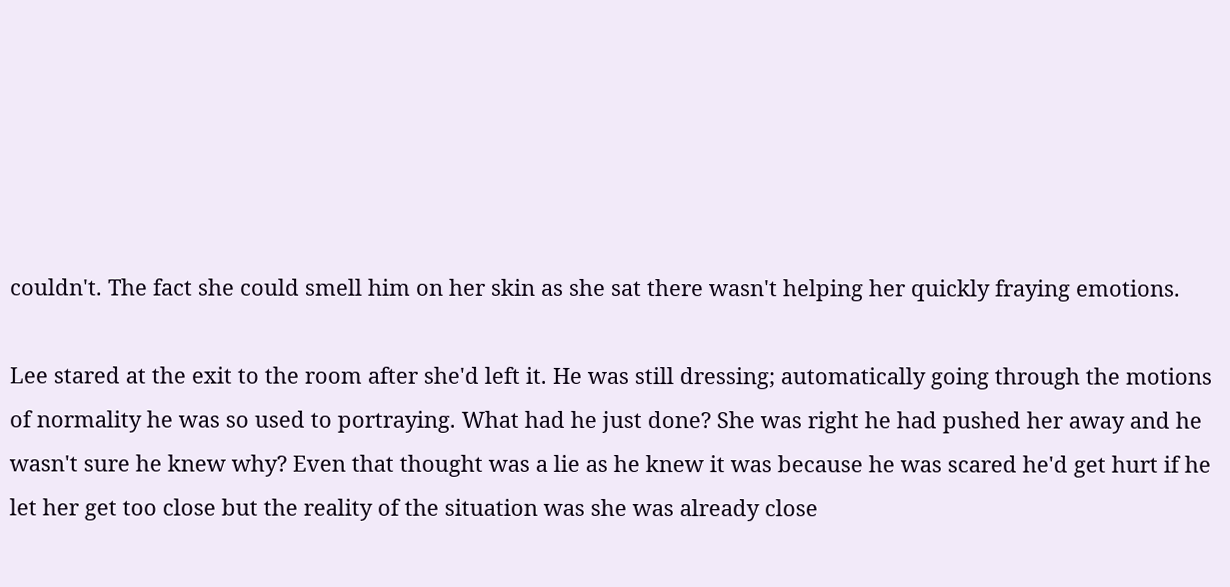couldn't. The fact she could smell him on her skin as she sat there wasn't helping her quickly fraying emotions.

Lee stared at the exit to the room after she'd left it. He was still dressing; automatically going through the motions of normality he was so used to portraying. What had he just done? She was right he had pushed her away and he wasn't sure he knew why? Even that thought was a lie as he knew it was because he was scared he'd get hurt if he let her get too close but the reality of the situation was she was already close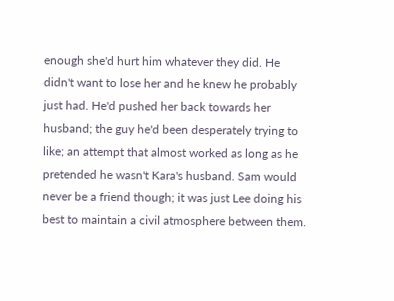enough she'd hurt him whatever they did. He didn't want to lose her and he knew he probably just had. He'd pushed her back towards her husband; the guy he'd been desperately trying to like; an attempt that almost worked as long as he pretended he wasn't Kara's husband. Sam would never be a friend though; it was just Lee doing his best to maintain a civil atmosphere between them.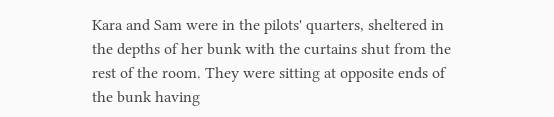Kara and Sam were in the pilots' quarters, sheltered in the depths of her bunk with the curtains shut from the rest of the room. They were sitting at opposite ends of the bunk having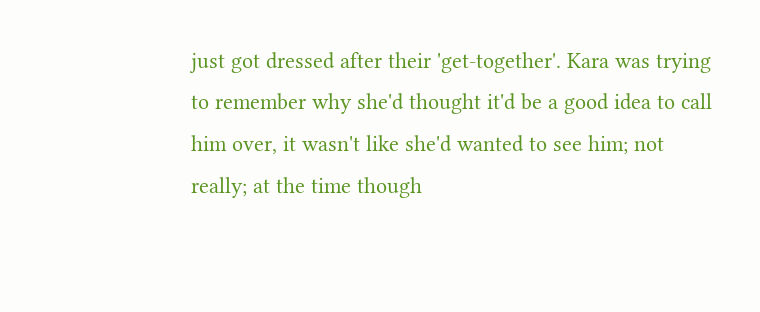just got dressed after their 'get-together'. Kara was trying to remember why she'd thought it'd be a good idea to call him over, it wasn't like she'd wanted to see him; not really; at the time though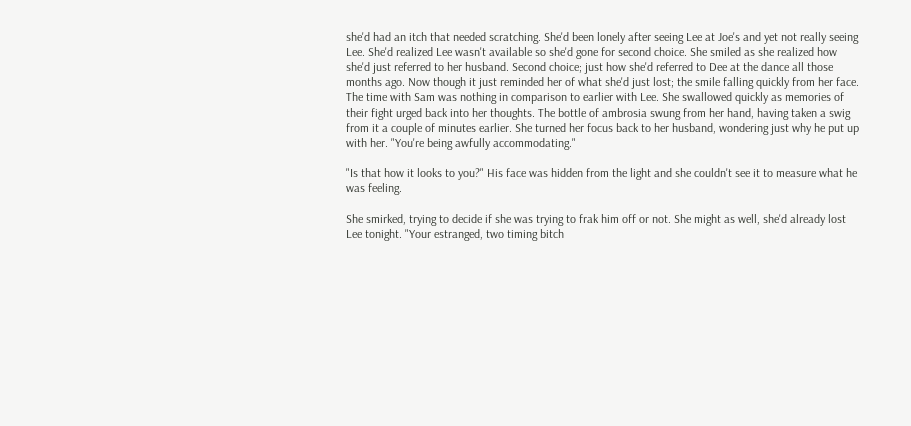she'd had an itch that needed scratching. She'd been lonely after seeing Lee at Joe's and yet not really seeing Lee. She'd realized Lee wasn't available so she'd gone for second choice. She smiled as she realized how she'd just referred to her husband. Second choice; just how she'd referred to Dee at the dance all those months ago. Now though it just reminded her of what she'd just lost; the smile falling quickly from her face. The time with Sam was nothing in comparison to earlier with Lee. She swallowed quickly as memories of their fight urged back into her thoughts. The bottle of ambrosia swung from her hand, having taken a swig from it a couple of minutes earlier. She turned her focus back to her husband, wondering just why he put up with her. "You're being awfully accommodating."

"Is that how it looks to you?" His face was hidden from the light and she couldn't see it to measure what he was feeling.

She smirked, trying to decide if she was trying to frak him off or not. She might as well, she'd already lost Lee tonight. "Your estranged, two timing bitch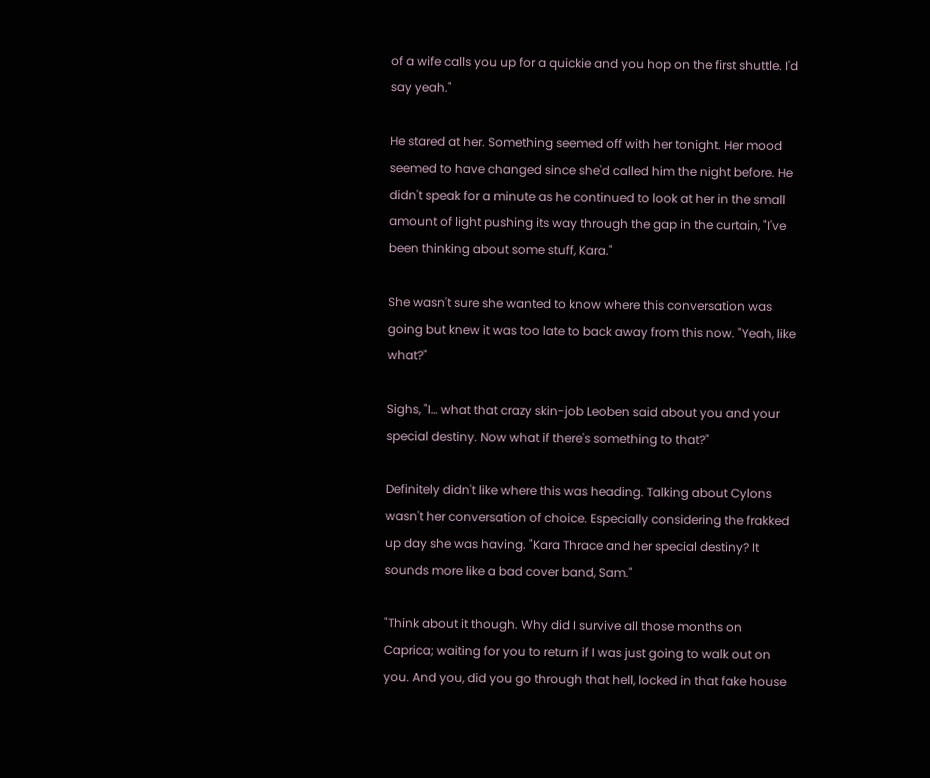of a wife calls you up for a quickie and you hop on the first shuttle. I'd say yeah."

He stared at her. Something seemed off with her tonight. Her mood seemed to have changed since she'd called him the night before. He didn't speak for a minute as he continued to look at her in the small amount of light pushing its way through the gap in the curtain, "I've been thinking about some stuff, Kara."

She wasn't sure she wanted to know where this conversation was going but knew it was too late to back away from this now. "Yeah, like what?"

Sighs, "I… what that crazy skin-job Leoben said about you and your special destiny. Now what if there's something to that?"

Definitely didn't like where this was heading. Talking about Cylons wasn't her conversation of choice. Especially considering the frakked up day she was having. "Kara Thrace and her special destiny? It sounds more like a bad cover band, Sam."

"Think about it though. Why did I survive all those months on Caprica; waiting for you to return if I was just going to walk out on you. And you, did you go through that hell, locked in that fake house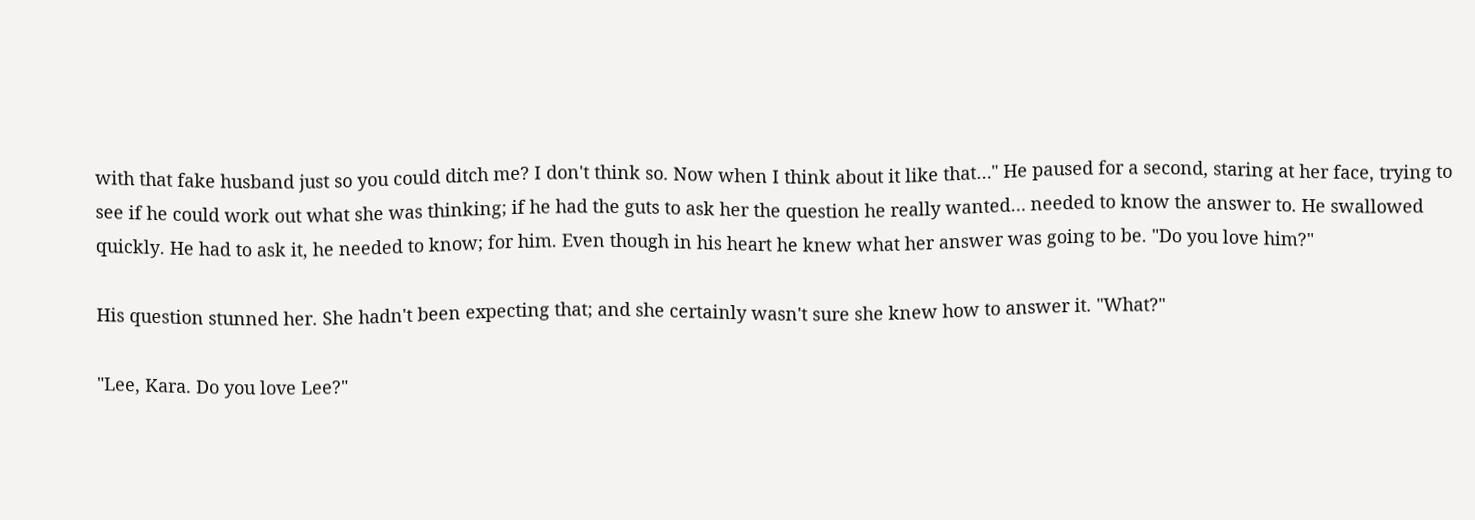with that fake husband just so you could ditch me? I don't think so. Now when I think about it like that…" He paused for a second, staring at her face, trying to see if he could work out what she was thinking; if he had the guts to ask her the question he really wanted… needed to know the answer to. He swallowed quickly. He had to ask it, he needed to know; for him. Even though in his heart he knew what her answer was going to be. "Do you love him?"

His question stunned her. She hadn't been expecting that; and she certainly wasn't sure she knew how to answer it. "What?"

"Lee, Kara. Do you love Lee?"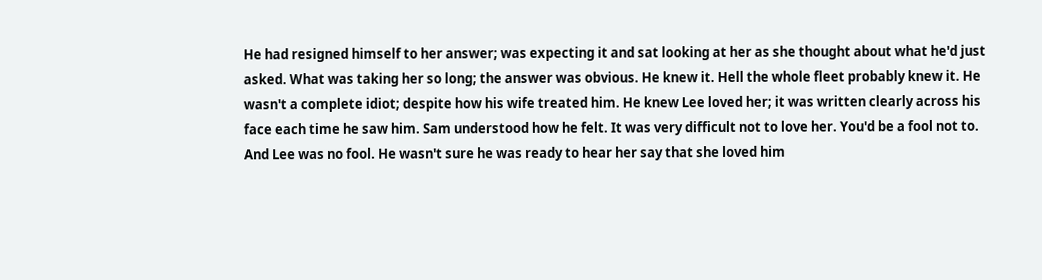He had resigned himself to her answer; was expecting it and sat looking at her as she thought about what he'd just asked. What was taking her so long; the answer was obvious. He knew it. Hell the whole fleet probably knew it. He wasn't a complete idiot; despite how his wife treated him. He knew Lee loved her; it was written clearly across his face each time he saw him. Sam understood how he felt. It was very difficult not to love her. You'd be a fool not to. And Lee was no fool. He wasn't sure he was ready to hear her say that she loved him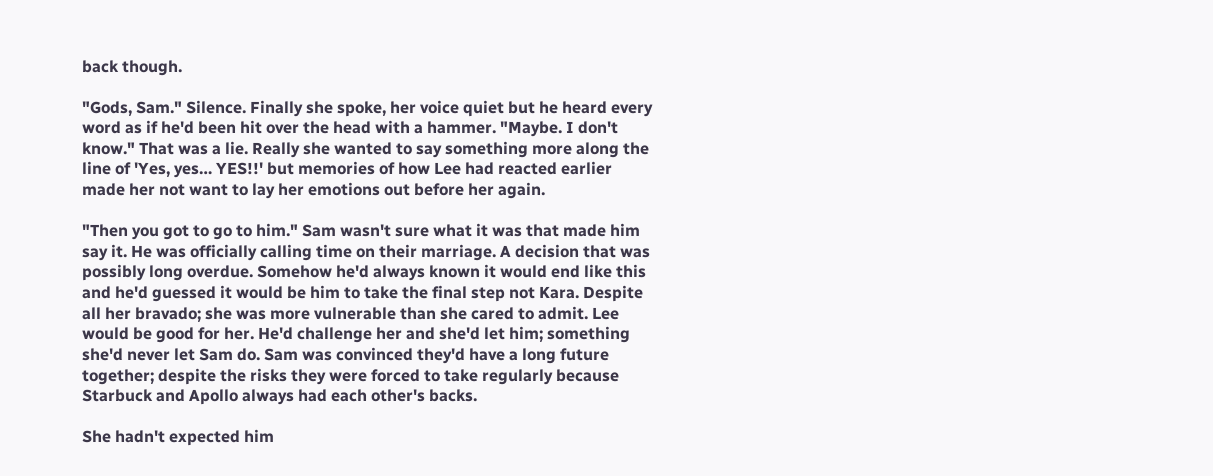back though.

"Gods, Sam." Silence. Finally she spoke, her voice quiet but he heard every word as if he'd been hit over the head with a hammer. "Maybe. I don't know." That was a lie. Really she wanted to say something more along the line of 'Yes, yes… YES!!' but memories of how Lee had reacted earlier made her not want to lay her emotions out before her again.

"Then you got to go to him." Sam wasn't sure what it was that made him say it. He was officially calling time on their marriage. A decision that was possibly long overdue. Somehow he'd always known it would end like this and he'd guessed it would be him to take the final step not Kara. Despite all her bravado; she was more vulnerable than she cared to admit. Lee would be good for her. He'd challenge her and she'd let him; something she'd never let Sam do. Sam was convinced they'd have a long future together; despite the risks they were forced to take regularly because Starbuck and Apollo always had each other's backs.

She hadn't expected him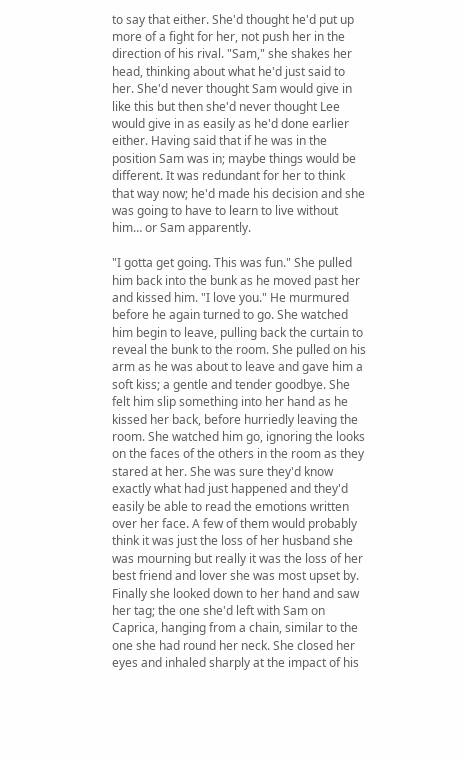to say that either. She'd thought he'd put up more of a fight for her, not push her in the direction of his rival. "Sam," she shakes her head, thinking about what he'd just said to her. She'd never thought Sam would give in like this but then she'd never thought Lee would give in as easily as he'd done earlier either. Having said that if he was in the position Sam was in; maybe things would be different. It was redundant for her to think that way now; he'd made his decision and she was going to have to learn to live without him… or Sam apparently.

"I gotta get going. This was fun." She pulled him back into the bunk as he moved past her and kissed him. "I love you." He murmured before he again turned to go. She watched him begin to leave, pulling back the curtain to reveal the bunk to the room. She pulled on his arm as he was about to leave and gave him a soft kiss; a gentle and tender goodbye. She felt him slip something into her hand as he kissed her back, before hurriedly leaving the room. She watched him go, ignoring the looks on the faces of the others in the room as they stared at her. She was sure they'd know exactly what had just happened and they'd easily be able to read the emotions written over her face. A few of them would probably think it was just the loss of her husband she was mourning but really it was the loss of her best friend and lover she was most upset by. Finally she looked down to her hand and saw her tag; the one she'd left with Sam on Caprica, hanging from a chain, similar to the one she had round her neck. She closed her eyes and inhaled sharply at the impact of his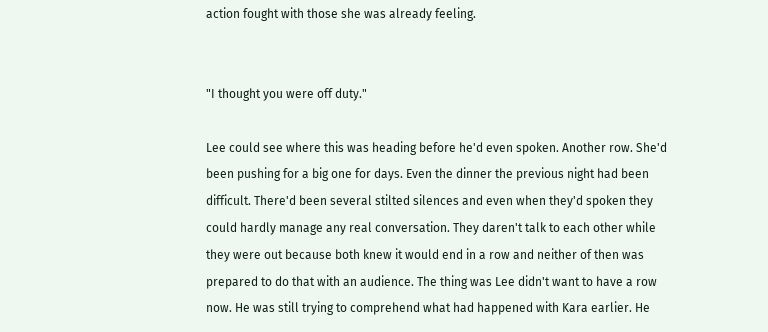action fought with those she was already feeling.


"I thought you were off duty."

Lee could see where this was heading before he'd even spoken. Another row. She'd been pushing for a big one for days. Even the dinner the previous night had been difficult. There'd been several stilted silences and even when they'd spoken they could hardly manage any real conversation. They daren't talk to each other while they were out because both knew it would end in a row and neither of then was prepared to do that with an audience. The thing was Lee didn't want to have a row now. He was still trying to comprehend what had happened with Kara earlier. He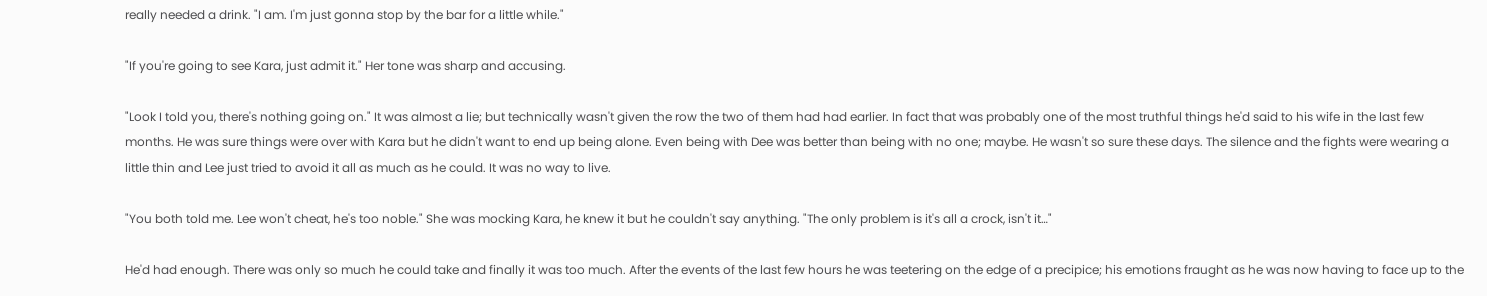really needed a drink. "I am. I'm just gonna stop by the bar for a little while."

"If you're going to see Kara, just admit it." Her tone was sharp and accusing.

"Look I told you, there's nothing going on." It was almost a lie; but technically wasn't given the row the two of them had had earlier. In fact that was probably one of the most truthful things he'd said to his wife in the last few months. He was sure things were over with Kara but he didn't want to end up being alone. Even being with Dee was better than being with no one; maybe. He wasn't so sure these days. The silence and the fights were wearing a little thin and Lee just tried to avoid it all as much as he could. It was no way to live.

"You both told me. Lee won't cheat, he's too noble." She was mocking Kara, he knew it but he couldn't say anything. "The only problem is it's all a crock, isn't it…"

He'd had enough. There was only so much he could take and finally it was too much. After the events of the last few hours he was teetering on the edge of a precipice; his emotions fraught as he was now having to face up to the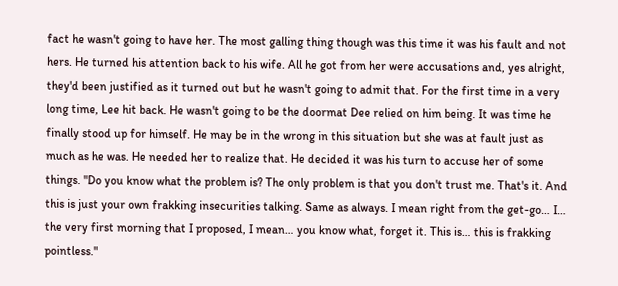fact he wasn't going to have her. The most galling thing though was this time it was his fault and not hers. He turned his attention back to his wife. All he got from her were accusations and, yes alright, they'd been justified as it turned out but he wasn't going to admit that. For the first time in a very long time, Lee hit back. He wasn't going to be the doormat Dee relied on him being. It was time he finally stood up for himself. He may be in the wrong in this situation but she was at fault just as much as he was. He needed her to realize that. He decided it was his turn to accuse her of some things. "Do you know what the problem is? The only problem is that you don't trust me. That's it. And this is just your own frakking insecurities talking. Same as always. I mean right from the get-go… I… the very first morning that I proposed, I mean… you know what, forget it. This is… this is frakking pointless."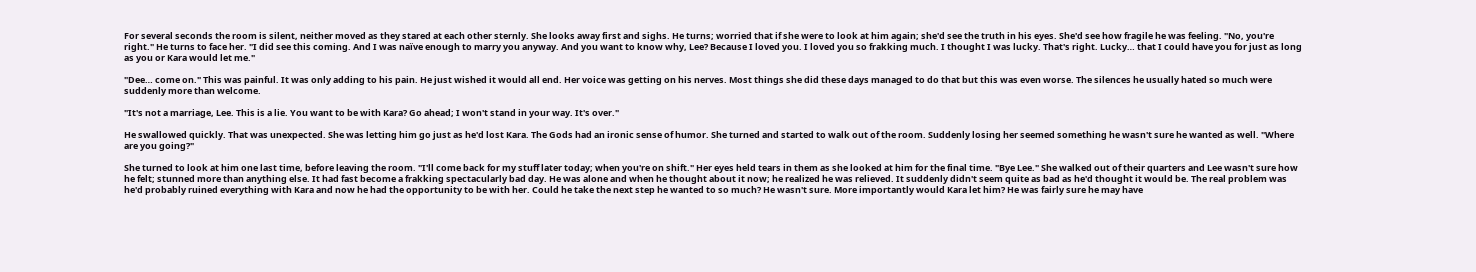For several seconds the room is silent, neither moved as they stared at each other sternly. She looks away first and sighs. He turns; worried that if she were to look at him again; she'd see the truth in his eyes. She'd see how fragile he was feeling. "No, you're right." He turns to face her. "I did see this coming. And I was naïve enough to marry you anyway. And you want to know why, Lee? Because I loved you. I loved you so frakking much. I thought I was lucky. That's right. Lucky… that I could have you for just as long as you or Kara would let me."

"Dee… come on." This was painful. It was only adding to his pain. He just wished it would all end. Her voice was getting on his nerves. Most things she did these days managed to do that but this was even worse. The silences he usually hated so much were suddenly more than welcome.

"It's not a marriage, Lee. This is a lie. You want to be with Kara? Go ahead; I won't stand in your way. It's over."

He swallowed quickly. That was unexpected. She was letting him go just as he'd lost Kara. The Gods had an ironic sense of humor. She turned and started to walk out of the room. Suddenly losing her seemed something he wasn't sure he wanted as well. "Where are you going?"

She turned to look at him one last time, before leaving the room. "I'll come back for my stuff later today; when you're on shift." Her eyes held tears in them as she looked at him for the final time. "Bye Lee." She walked out of their quarters and Lee wasn't sure how he felt; stunned more than anything else. It had fast become a frakking spectacularly bad day. He was alone and when he thought about it now; he realized he was relieved. It suddenly didn't seem quite as bad as he'd thought it would be. The real problem was he'd probably ruined everything with Kara and now he had the opportunity to be with her. Could he take the next step he wanted to so much? He wasn't sure. More importantly would Kara let him? He was fairly sure he may have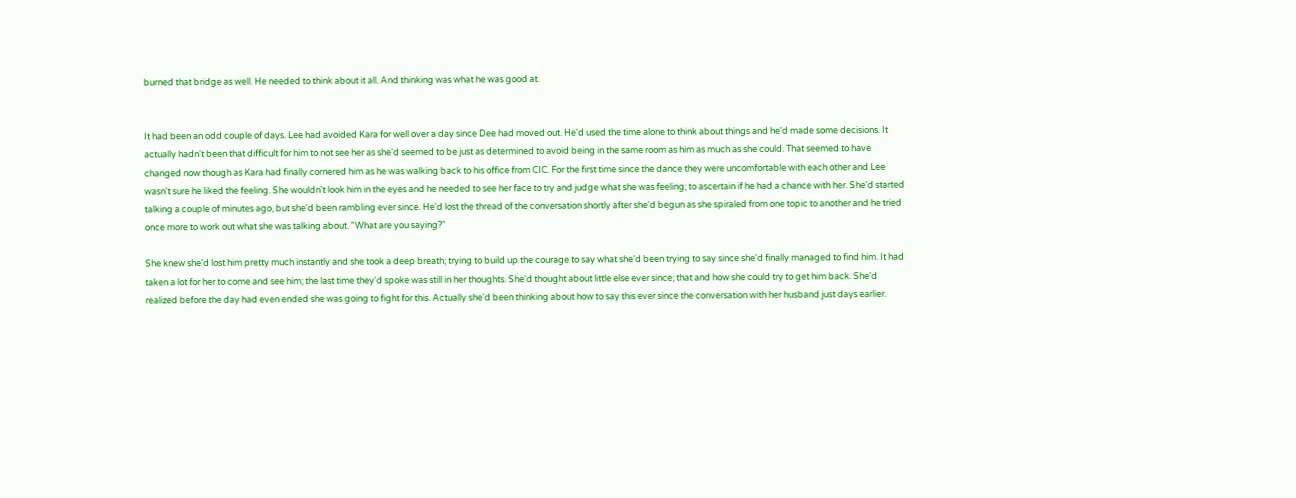burned that bridge as well. He needed to think about it all. And thinking was what he was good at.


It had been an odd couple of days. Lee had avoided Kara for well over a day since Dee had moved out. He'd used the time alone to think about things and he'd made some decisions. It actually hadn't been that difficult for him to not see her as she'd seemed to be just as determined to avoid being in the same room as him as much as she could. That seemed to have changed now though as Kara had finally cornered him as he was walking back to his office from CIC. For the first time since the dance they were uncomfortable with each other and Lee wasn't sure he liked the feeling. She wouldn't look him in the eyes and he needed to see her face to try and judge what she was feeling; to ascertain if he had a chance with her. She'd started talking a couple of minutes ago, but she'd been rambling ever since. He'd lost the thread of the conversation shortly after she'd begun as she spiraled from one topic to another and he tried once more to work out what she was talking about. "What are you saying?"

She knew she'd lost him pretty much instantly and she took a deep breath; trying to build up the courage to say what she'd been trying to say since she'd finally managed to find him. It had taken a lot for her to come and see him; the last time they'd spoke was still in her thoughts. She'd thought about little else ever since; that and how she could try to get him back. She'd realized before the day had even ended she was going to fight for this. Actually she'd been thinking about how to say this ever since the conversation with her husband just days earlier.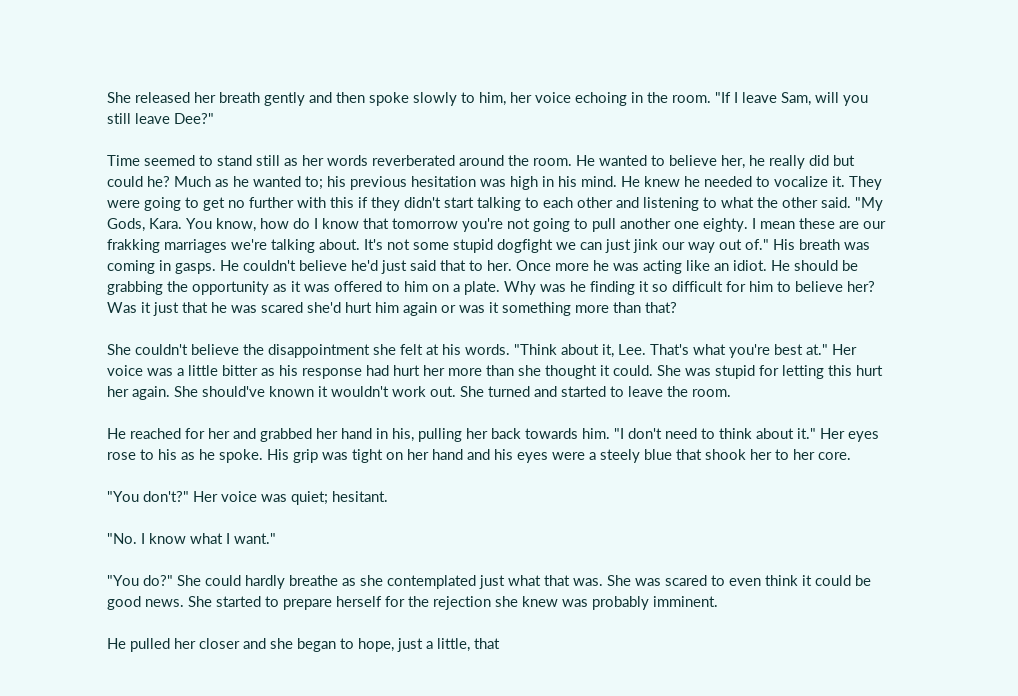She released her breath gently and then spoke slowly to him, her voice echoing in the room. "If I leave Sam, will you still leave Dee?"

Time seemed to stand still as her words reverberated around the room. He wanted to believe her, he really did but could he? Much as he wanted to; his previous hesitation was high in his mind. He knew he needed to vocalize it. They were going to get no further with this if they didn't start talking to each other and listening to what the other said. "My Gods, Kara. You know, how do I know that tomorrow you're not going to pull another one eighty. I mean these are our frakking marriages we're talking about. It's not some stupid dogfight we can just jink our way out of." His breath was coming in gasps. He couldn't believe he'd just said that to her. Once more he was acting like an idiot. He should be grabbing the opportunity as it was offered to him on a plate. Why was he finding it so difficult for him to believe her? Was it just that he was scared she'd hurt him again or was it something more than that?

She couldn't believe the disappointment she felt at his words. "Think about it, Lee. That's what you're best at." Her voice was a little bitter as his response had hurt her more than she thought it could. She was stupid for letting this hurt her again. She should've known it wouldn't work out. She turned and started to leave the room.

He reached for her and grabbed her hand in his, pulling her back towards him. "I don't need to think about it." Her eyes rose to his as he spoke. His grip was tight on her hand and his eyes were a steely blue that shook her to her core.

"You don't?" Her voice was quiet; hesitant.

"No. I know what I want."

"You do?" She could hardly breathe as she contemplated just what that was. She was scared to even think it could be good news. She started to prepare herself for the rejection she knew was probably imminent.

He pulled her closer and she began to hope, just a little, that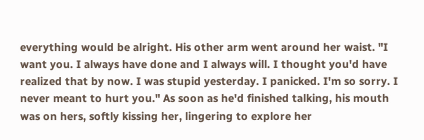everything would be alright. His other arm went around her waist. "I want you. I always have done and I always will. I thought you'd have realized that by now. I was stupid yesterday. I panicked. I'm so sorry. I never meant to hurt you." As soon as he'd finished talking, his mouth was on hers, softly kissing her, lingering to explore her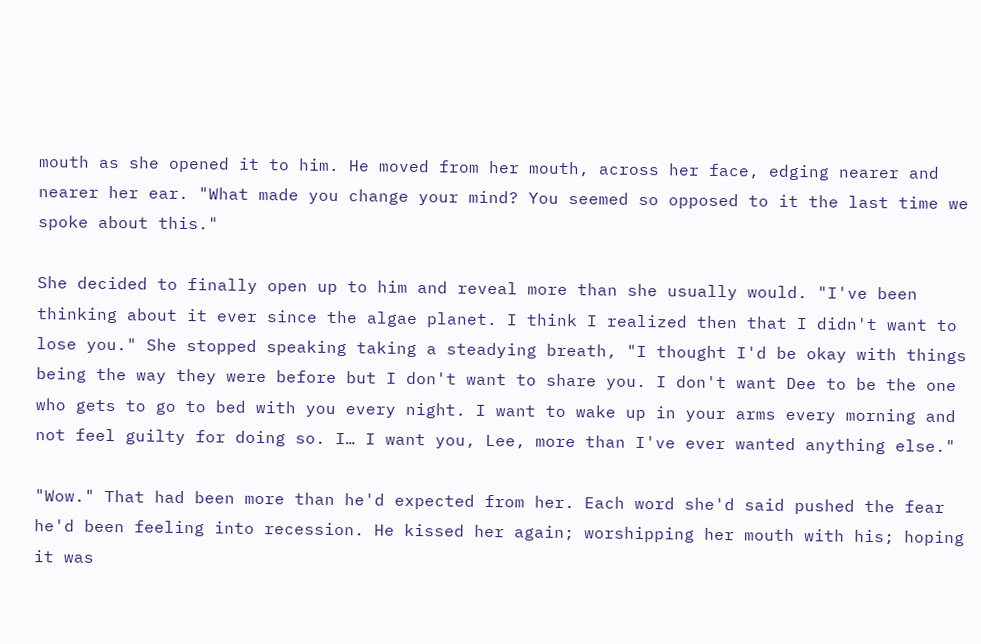mouth as she opened it to him. He moved from her mouth, across her face, edging nearer and nearer her ear. "What made you change your mind? You seemed so opposed to it the last time we spoke about this."

She decided to finally open up to him and reveal more than she usually would. "I've been thinking about it ever since the algae planet. I think I realized then that I didn't want to lose you." She stopped speaking taking a steadying breath, "I thought I'd be okay with things being the way they were before but I don't want to share you. I don't want Dee to be the one who gets to go to bed with you every night. I want to wake up in your arms every morning and not feel guilty for doing so. I… I want you, Lee, more than I've ever wanted anything else."

"Wow." That had been more than he'd expected from her. Each word she'd said pushed the fear he'd been feeling into recession. He kissed her again; worshipping her mouth with his; hoping it was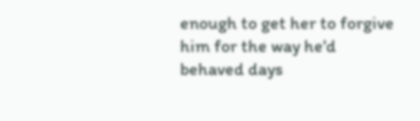enough to get her to forgive him for the way he'd behaved days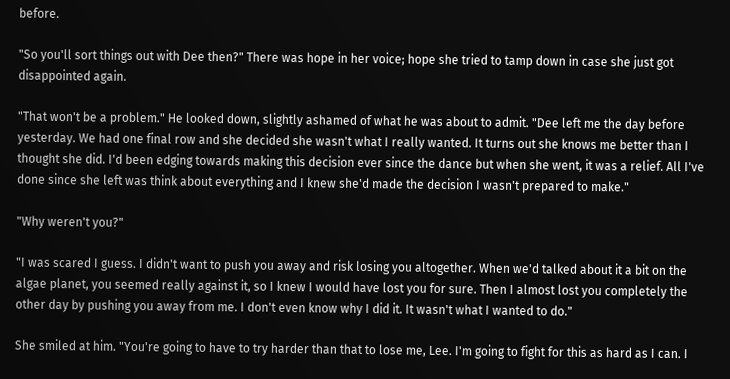before.

"So you'll sort things out with Dee then?" There was hope in her voice; hope she tried to tamp down in case she just got disappointed again.

"That won't be a problem." He looked down, slightly ashamed of what he was about to admit. "Dee left me the day before yesterday. We had one final row and she decided she wasn't what I really wanted. It turns out she knows me better than I thought she did. I'd been edging towards making this decision ever since the dance but when she went, it was a relief. All I've done since she left was think about everything and I knew she'd made the decision I wasn't prepared to make."

"Why weren't you?"

"I was scared I guess. I didn't want to push you away and risk losing you altogether. When we'd talked about it a bit on the algae planet, you seemed really against it, so I knew I would have lost you for sure. Then I almost lost you completely the other day by pushing you away from me. I don't even know why I did it. It wasn't what I wanted to do."

She smiled at him. "You're going to have to try harder than that to lose me, Lee. I'm going to fight for this as hard as I can. I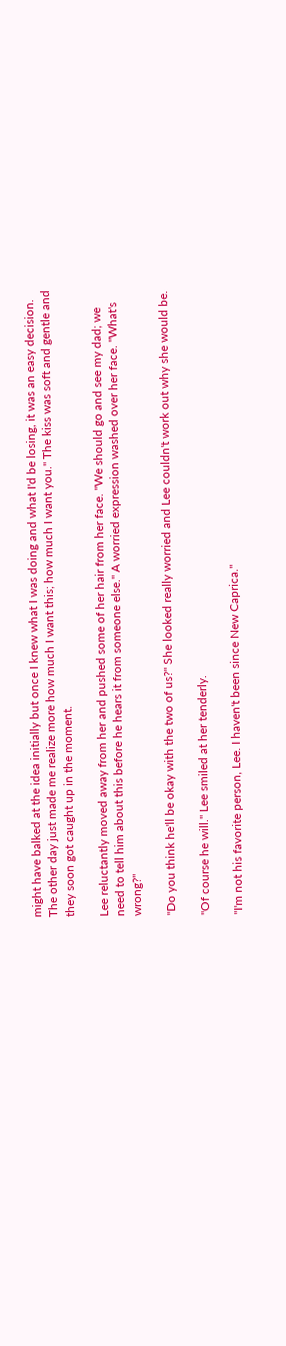might have balked at the idea initially but once I knew what I was doing and what I'd be losing, it was an easy decision. The other day just made me realize more how much I want this; how much I want you." The kiss was soft and gentle and they soon got caught up in the moment.

Lee reluctantly moved away from her and pushed some of her hair from her face. "We should go and see my dad; we need to tell him about this before he hears it from someone else." A worried expression washed over her face. "What's wrong?"

"Do you think he'll be okay with the two of us?" She looked really worried and Lee couldn't work out why she would be.

"Of course he will." Lee smiled at her tenderly.

"I'm not his favorite person, Lee. I haven't been since New Caprica."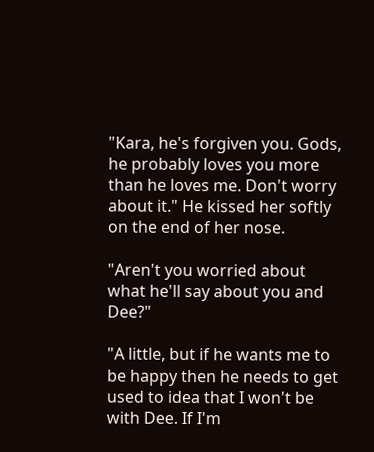"Kara, he's forgiven you. Gods, he probably loves you more than he loves me. Don't worry about it." He kissed her softly on the end of her nose.

"Aren't you worried about what he'll say about you and Dee?"

"A little, but if he wants me to be happy then he needs to get used to idea that I won't be with Dee. If I'm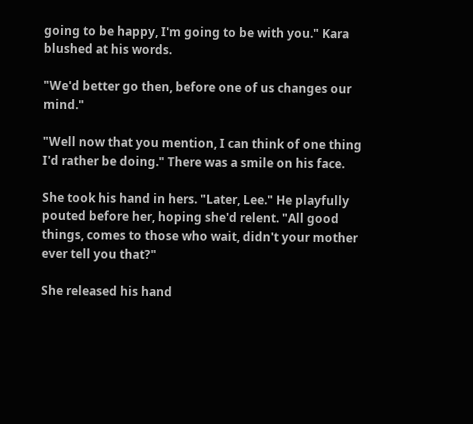going to be happy, I'm going to be with you." Kara blushed at his words.

"We'd better go then, before one of us changes our mind."

"Well now that you mention, I can think of one thing I'd rather be doing." There was a smile on his face.

She took his hand in hers. "Later, Lee." He playfully pouted before her, hoping she'd relent. "All good things, comes to those who wait, didn't your mother ever tell you that?"

She released his hand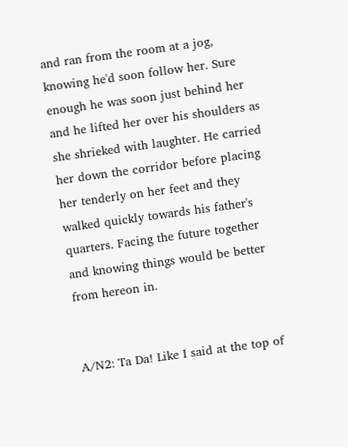and ran from the room at a jog, knowing he'd soon follow her. Sure enough he was soon just behind her and he lifted her over his shoulders as she shrieked with laughter. He carried her down the corridor before placing her tenderly on her feet and they walked quickly towards his father's quarters. Facing the future together and knowing things would be better from hereon in.


A/N2: Ta Da! Like I said at the top of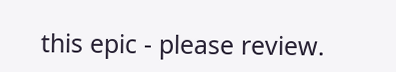this epic - please review.